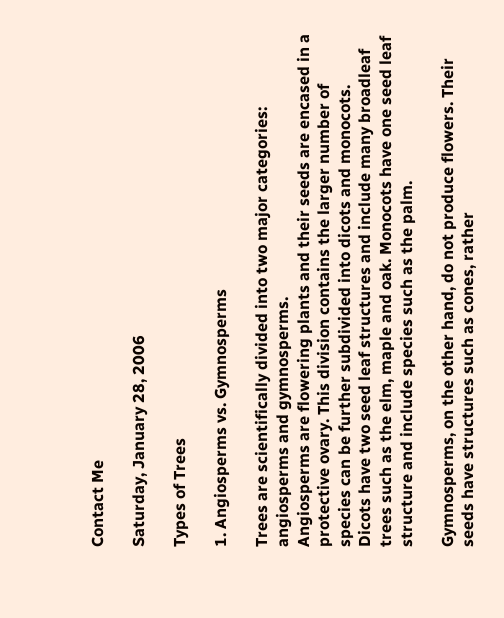Contact Me

Saturday, January 28, 2006

Types of Trees

1. Angiosperms vs. Gymnosperms

Trees are scientifically divided into two major categories: angiosperms and gymnosperms.
Angiosperms are flowering plants and their seeds are encased in a protective ovary. This division contains the larger number of species can be further subdivided into dicots and monocots. Dicots have two seed leaf structures and include many broadleaf trees such as the elm, maple and oak. Monocots have one seed leaf structure and include species such as the palm.

Gymnosperms, on the other hand, do not produce flowers. Their seeds have structures such as cones, rather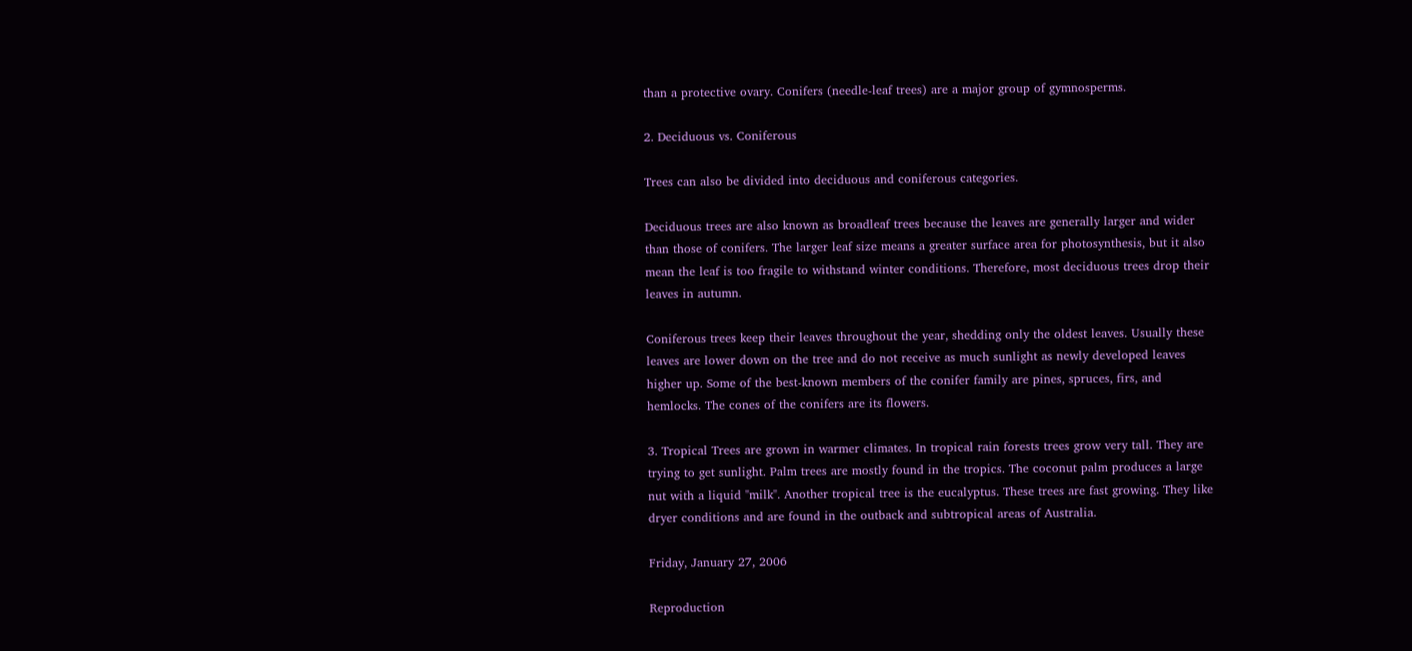than a protective ovary. Conifers (needle-leaf trees) are a major group of gymnosperms.

2. Deciduous vs. Coniferous

Trees can also be divided into deciduous and coniferous categories.

Deciduous trees are also known as broadleaf trees because the leaves are generally larger and wider than those of conifers. The larger leaf size means a greater surface area for photosynthesis, but it also mean the leaf is too fragile to withstand winter conditions. Therefore, most deciduous trees drop their leaves in autumn.

Coniferous trees keep their leaves throughout the year, shedding only the oldest leaves. Usually these leaves are lower down on the tree and do not receive as much sunlight as newly developed leaves higher up. Some of the best-known members of the conifer family are pines, spruces, firs, and hemlocks. The cones of the conifers are its flowers.

3. Tropical Trees are grown in warmer climates. In tropical rain forests trees grow very tall. They are trying to get sunlight. Palm trees are mostly found in the tropics. The coconut palm produces a large nut with a liquid "milk". Another tropical tree is the eucalyptus. These trees are fast growing. They like dryer conditions and are found in the outback and subtropical areas of Australia.

Friday, January 27, 2006

Reproduction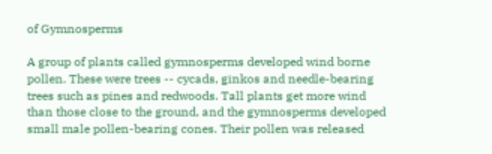of Gymnosperms

A group of plants called gymnosperms developed wind borne pollen. These were trees -- cycads, ginkos and needle-bearing trees such as pines and redwoods. Tall plants get more wind than those close to the ground, and the gymnosperms developed small male pollen-bearing cones. Their pollen was released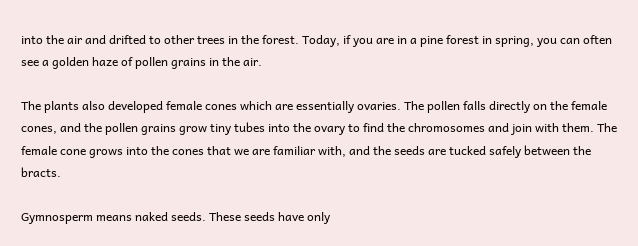into the air and drifted to other trees in the forest. Today, if you are in a pine forest in spring, you can often see a golden haze of pollen grains in the air.

The plants also developed female cones which are essentially ovaries. The pollen falls directly on the female cones, and the pollen grains grow tiny tubes into the ovary to find the chromosomes and join with them. The female cone grows into the cones that we are familiar with, and the seeds are tucked safely between the bracts.

Gymnosperm means naked seeds. These seeds have only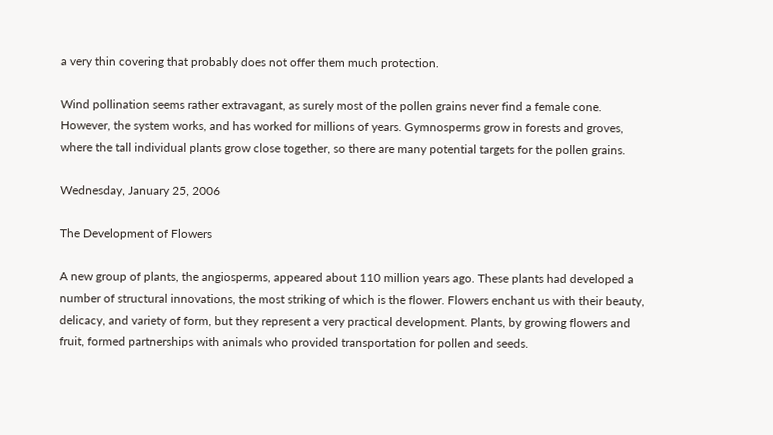a very thin covering that probably does not offer them much protection.

Wind pollination seems rather extravagant, as surely most of the pollen grains never find a female cone. However, the system works, and has worked for millions of years. Gymnosperms grow in forests and groves, where the tall individual plants grow close together, so there are many potential targets for the pollen grains.

Wednesday, January 25, 2006

The Development of Flowers

A new group of plants, the angiosperms, appeared about 110 million years ago. These plants had developed a number of structural innovations, the most striking of which is the flower. Flowers enchant us with their beauty, delicacy, and variety of form, but they represent a very practical development. Plants, by growing flowers and fruit, formed partnerships with animals who provided transportation for pollen and seeds.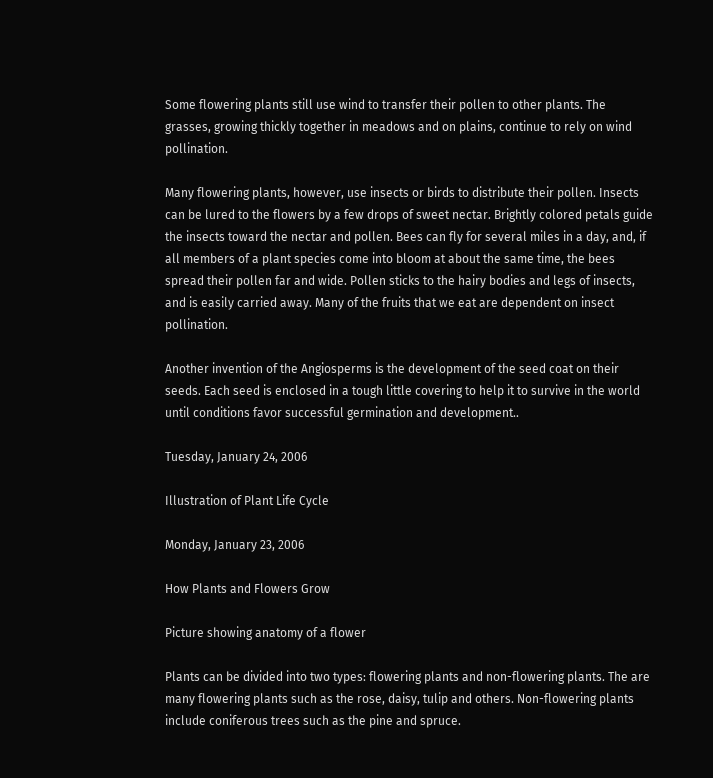Some flowering plants still use wind to transfer their pollen to other plants. The grasses, growing thickly together in meadows and on plains, continue to rely on wind pollination.

Many flowering plants, however, use insects or birds to distribute their pollen. Insects can be lured to the flowers by a few drops of sweet nectar. Brightly colored petals guide the insects toward the nectar and pollen. Bees can fly for several miles in a day, and, if all members of a plant species come into bloom at about the same time, the bees spread their pollen far and wide. Pollen sticks to the hairy bodies and legs of insects, and is easily carried away. Many of the fruits that we eat are dependent on insect pollination.

Another invention of the Angiosperms is the development of the seed coat on their seeds. Each seed is enclosed in a tough little covering to help it to survive in the world until conditions favor successful germination and development..

Tuesday, January 24, 2006

Illustration of Plant Life Cycle

Monday, January 23, 2006

How Plants and Flowers Grow

Picture showing anatomy of a flower

Plants can be divided into two types: flowering plants and non-flowering plants. The are many flowering plants such as the rose, daisy, tulip and others. Non-flowering plants include coniferous trees such as the pine and spruce.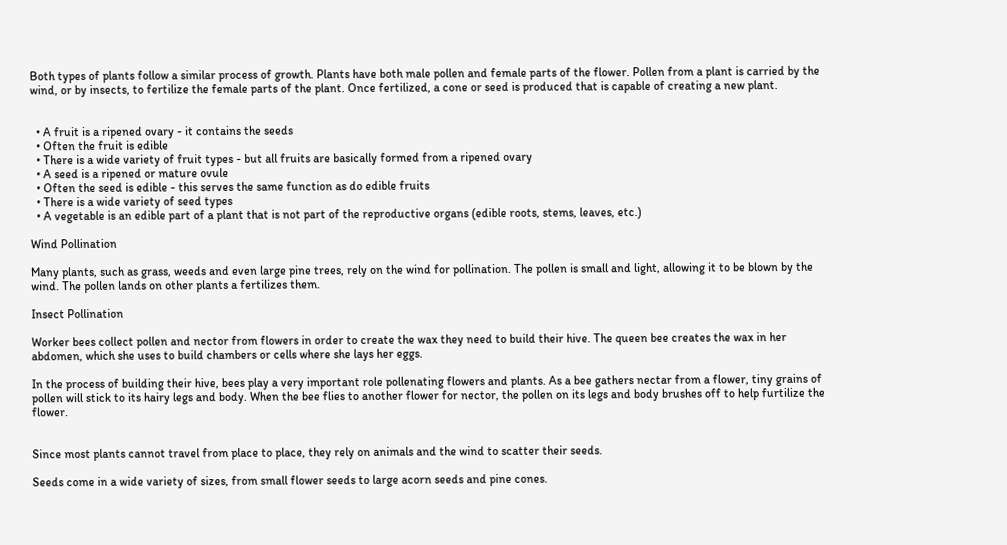Both types of plants follow a similar process of growth. Plants have both male pollen and female parts of the flower. Pollen from a plant is carried by the wind, or by insects, to fertilize the female parts of the plant. Once fertilized, a cone or seed is produced that is capable of creating a new plant.


  • A fruit is a ripened ovary - it contains the seeds
  • Often the fruit is edible
  • There is a wide variety of fruit types - but all fruits are basically formed from a ripened ovary
  • A seed is a ripened or mature ovule
  • Often the seed is edible - this serves the same function as do edible fruits
  • There is a wide variety of seed types
  • A vegetable is an edible part of a plant that is not part of the reproductive organs (edible roots, stems, leaves, etc.)

Wind Pollination

Many plants, such as grass, weeds and even large pine trees, rely on the wind for pollination. The pollen is small and light, allowing it to be blown by the wind. The pollen lands on other plants a fertilizes them.

Insect Pollination

Worker bees collect pollen and nector from flowers in order to create the wax they need to build their hive. The queen bee creates the wax in her abdomen, which she uses to build chambers or cells where she lays her eggs.

In the process of building their hive, bees play a very important role pollenating flowers and plants. As a bee gathers nectar from a flower, tiny grains of pollen will stick to its hairy legs and body. When the bee flies to another flower for nector, the pollen on its legs and body brushes off to help furtilize the flower.


Since most plants cannot travel from place to place, they rely on animals and the wind to scatter their seeds.

Seeds come in a wide variety of sizes, from small flower seeds to large acorn seeds and pine cones.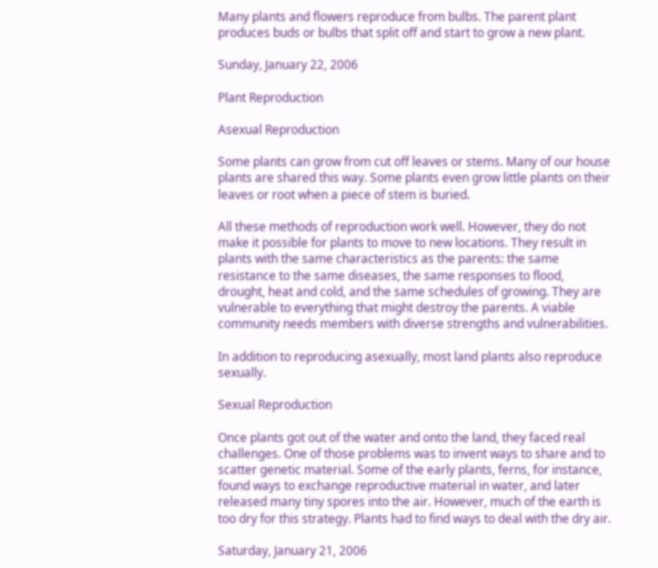Many plants and flowers reproduce from bulbs. The parent plant produces buds or bulbs that split off and start to grow a new plant.

Sunday, January 22, 2006

Plant Reproduction

Asexual Reproduction

Some plants can grow from cut off leaves or stems. Many of our house plants are shared this way. Some plants even grow little plants on their leaves or root when a piece of stem is buried.

All these methods of reproduction work well. However, they do not make it possible for plants to move to new locations. They result in plants with the same characteristics as the parents: the same resistance to the same diseases, the same responses to flood, drought, heat and cold, and the same schedules of growing. They are vulnerable to everything that might destroy the parents. A viable community needs members with diverse strengths and vulnerabilities.

In addition to reproducing asexually, most land plants also reproduce sexually.

Sexual Reproduction

Once plants got out of the water and onto the land, they faced real challenges. One of those problems was to invent ways to share and to scatter genetic material. Some of the early plants, ferns, for instance, found ways to exchange reproductive material in water, and later released many tiny spores into the air. However, much of the earth is too dry for this strategy. Plants had to find ways to deal with the dry air.

Saturday, January 21, 2006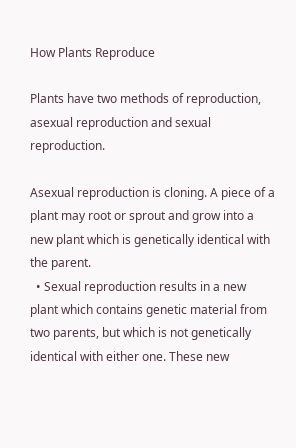How Plants Reproduce

Plants have two methods of reproduction, asexual reproduction and sexual reproduction.

Asexual reproduction is cloning. A piece of a plant may root or sprout and grow into a new plant which is genetically identical with the parent.
  • Sexual reproduction results in a new plant which contains genetic material from two parents, but which is not genetically identical with either one. These new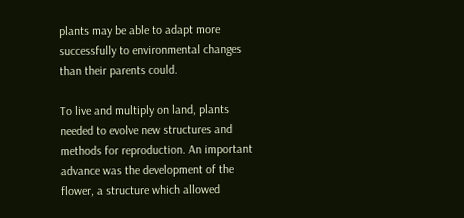plants may be able to adapt more successfully to environmental changes than their parents could.

To live and multiply on land, plants needed to evolve new structures and methods for reproduction. An important advance was the development of the flower, a structure which allowed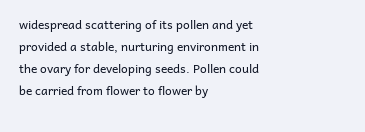widespread scattering of its pollen and yet provided a stable, nurturing environment in the ovary for developing seeds. Pollen could be carried from flower to flower by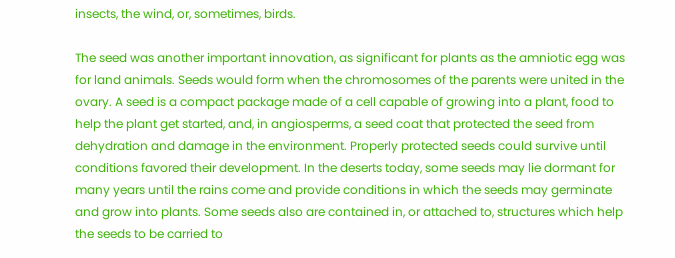insects, the wind, or, sometimes, birds.

The seed was another important innovation, as significant for plants as the amniotic egg was for land animals. Seeds would form when the chromosomes of the parents were united in the ovary. A seed is a compact package made of a cell capable of growing into a plant, food to help the plant get started, and, in angiosperms, a seed coat that protected the seed from dehydration and damage in the environment. Properly protected seeds could survive until conditions favored their development. In the deserts today, some seeds may lie dormant for many years until the rains come and provide conditions in which the seeds may germinate and grow into plants. Some seeds also are contained in, or attached to, structures which help the seeds to be carried to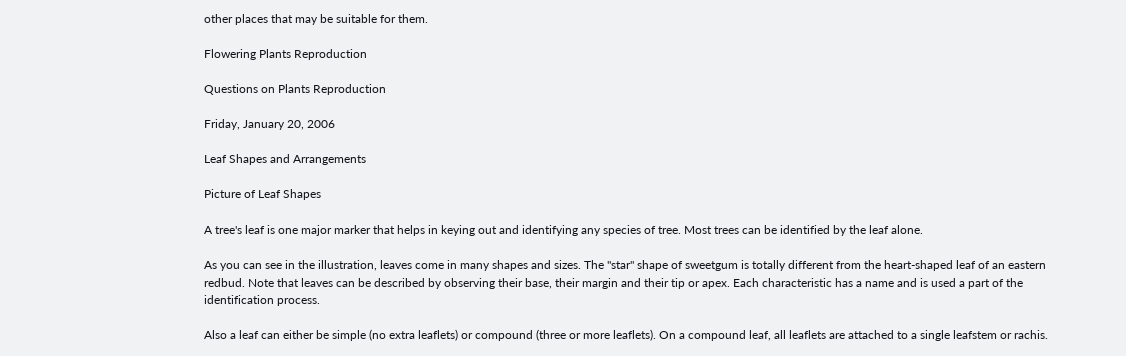other places that may be suitable for them.

Flowering Plants Reproduction

Questions on Plants Reproduction

Friday, January 20, 2006

Leaf Shapes and Arrangements

Picture of Leaf Shapes

A tree's leaf is one major marker that helps in keying out and identifying any species of tree. Most trees can be identified by the leaf alone.

As you can see in the illustration, leaves come in many shapes and sizes. The "star" shape of sweetgum is totally different from the heart-shaped leaf of an eastern redbud. Note that leaves can be described by observing their base, their margin and their tip or apex. Each characteristic has a name and is used a part of the identification process.

Also a leaf can either be simple (no extra leaflets) or compound (three or more leaflets). On a compound leaf, all leaflets are attached to a single leafstem or rachis.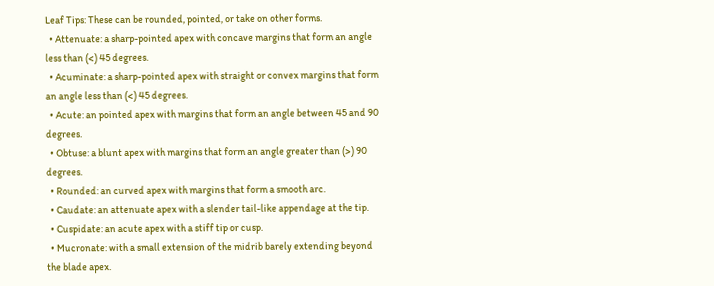Leaf Tips: These can be rounded, pointed, or take on other forms.
  • Attenuate: a sharp-pointed apex with concave margins that form an angle less than (<) 45 degrees.
  • Acuminate: a sharp-pointed apex with straight or convex margins that form an angle less than (<) 45 degrees.
  • Acute: an pointed apex with margins that form an angle between 45 and 90 degrees.
  • Obtuse: a blunt apex with margins that form an angle greater than (>) 90 degrees.
  • Rounded: an curved apex with margins that form a smooth arc.
  • Caudate: an attenuate apex with a slender tail-like appendage at the tip.
  • Cuspidate: an acute apex with a stiff tip or cusp.
  • Mucronate: with a small extension of the midrib barely extending beyond the blade apex.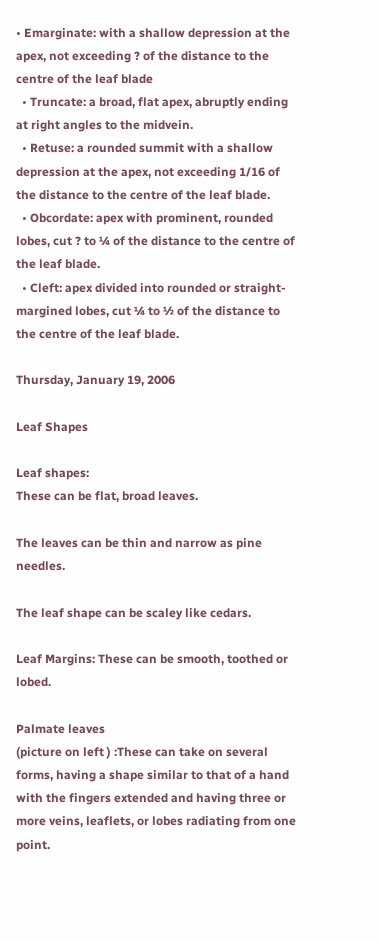• Emarginate: with a shallow depression at the apex, not exceeding ? of the distance to the centre of the leaf blade
  • Truncate: a broad, flat apex, abruptly ending at right angles to the midvein.
  • Retuse: a rounded summit with a shallow depression at the apex, not exceeding 1/16 of the distance to the centre of the leaf blade.
  • Obcordate: apex with prominent, rounded lobes, cut ? to ¼ of the distance to the centre of the leaf blade.
  • Cleft: apex divided into rounded or straight-margined lobes, cut ¼ to ½ of the distance to the centre of the leaf blade.

Thursday, January 19, 2006

Leaf Shapes

Leaf shapes:
These can be flat, broad leaves.

The leaves can be thin and narrow as pine needles.

The leaf shape can be scaley like cedars.

Leaf Margins: These can be smooth, toothed or lobed.

Palmate leaves
(picture on left ) :These can take on several forms, having a shape similar to that of a hand with the fingers extended and having three or more veins, leaflets, or lobes radiating from one point.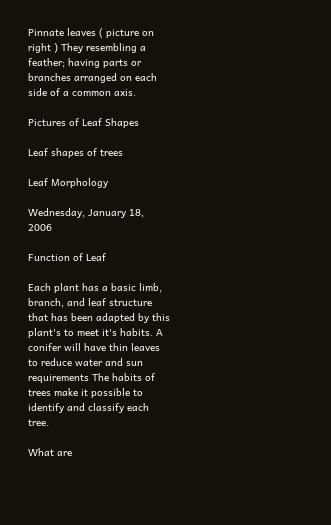Pinnate leaves ( picture on right ) They resembling a feather; having parts or branches arranged on each side of a common axis.

Pictures of Leaf Shapes

Leaf shapes of trees

Leaf Morphology

Wednesday, January 18, 2006

Function of Leaf

Each plant has a basic limb, branch, and leaf structure that has been adapted by this plant's to meet it's habits. A conifer will have thin leaves to reduce water and sun requirements The habits of trees make it possible to identify and classify each tree.

What are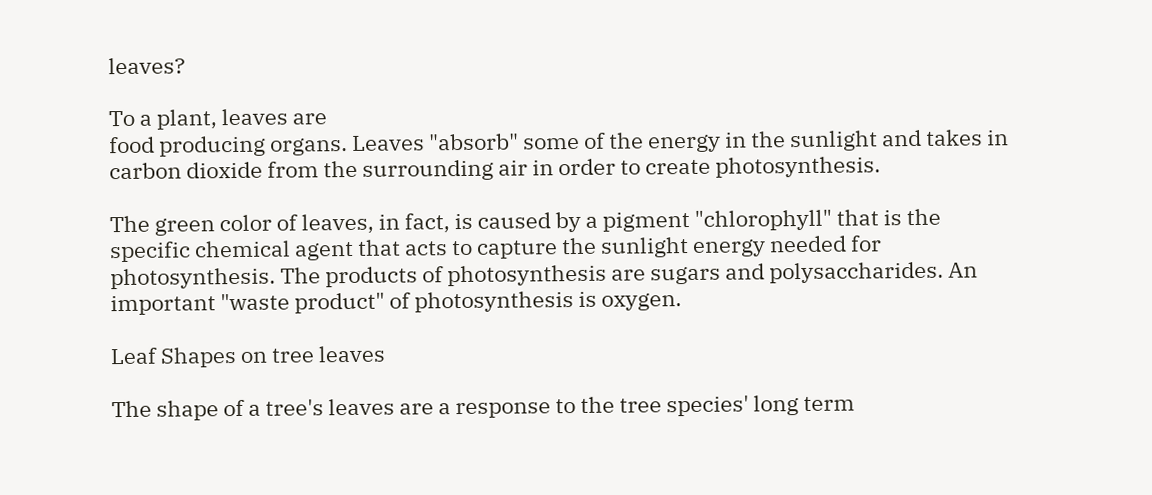leaves?

To a plant, leaves are
food producing organs. Leaves "absorb" some of the energy in the sunlight and takes in carbon dioxide from the surrounding air in order to create photosynthesis.

The green color of leaves, in fact, is caused by a pigment "chlorophyll" that is the specific chemical agent that acts to capture the sunlight energy needed for photosynthesis. The products of photosynthesis are sugars and polysaccharides. An important "waste product" of photosynthesis is oxygen.

Leaf Shapes on tree leaves

The shape of a tree's leaves are a response to the tree species' long term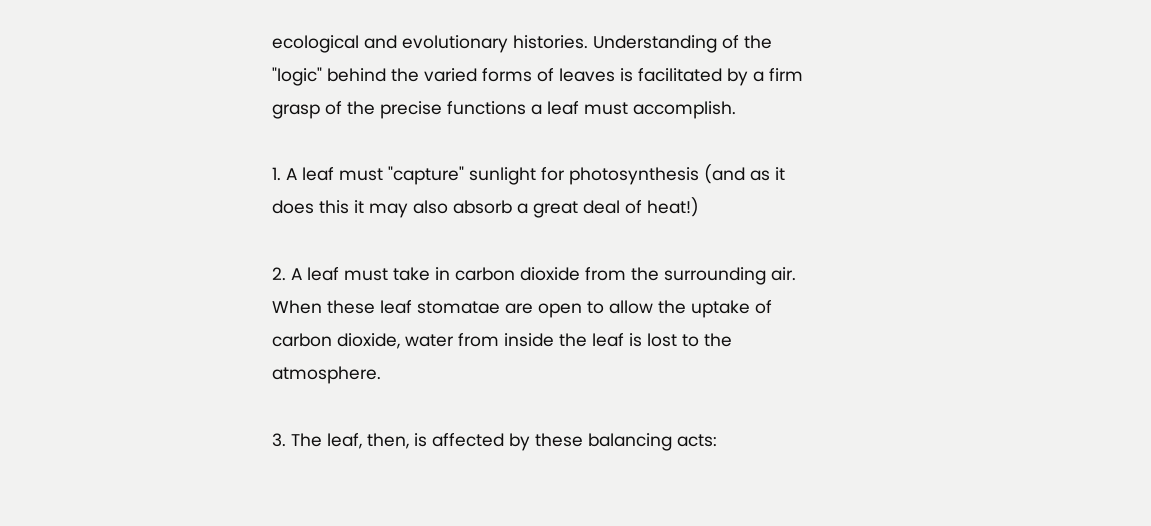ecological and evolutionary histories. Understanding of the "logic" behind the varied forms of leaves is facilitated by a firm grasp of the precise functions a leaf must accomplish.

1. A leaf must "capture" sunlight for photosynthesis (and as it does this it may also absorb a great deal of heat!)

2. A leaf must take in carbon dioxide from the surrounding air. When these leaf stomatae are open to allow the uptake of carbon dioxide, water from inside the leaf is lost to the atmosphere.

3. The leaf, then, is affected by these balancing acts: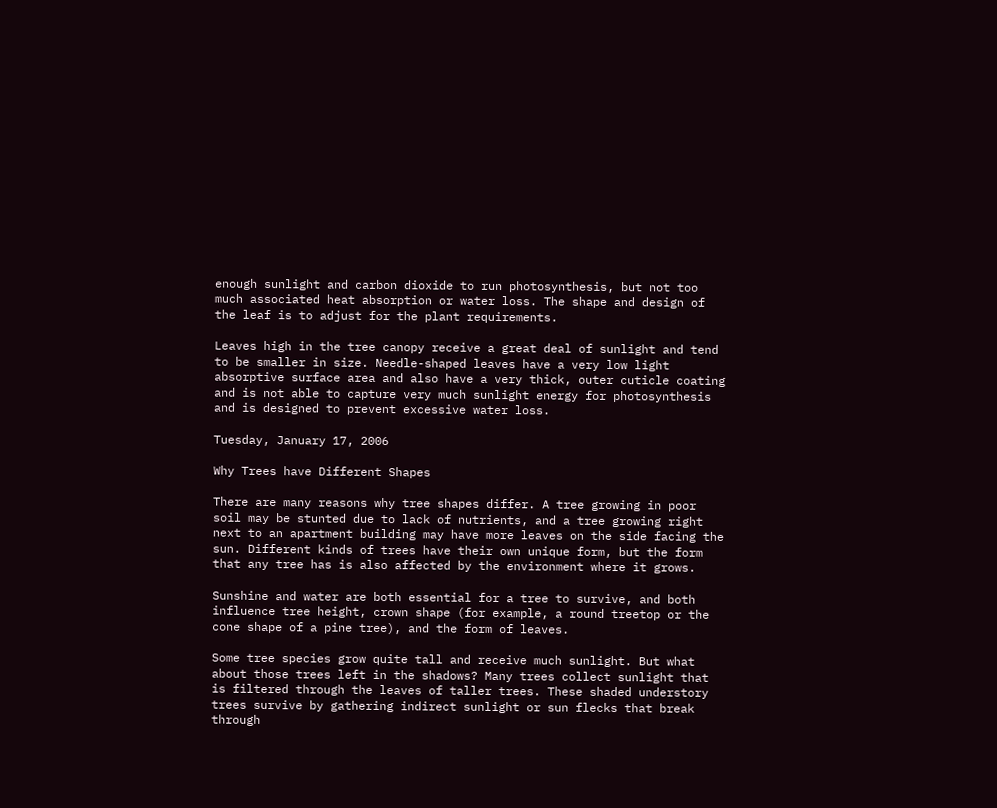enough sunlight and carbon dioxide to run photosynthesis, but not too much associated heat absorption or water loss. The shape and design of the leaf is to adjust for the plant requirements.

Leaves high in the tree canopy receive a great deal of sunlight and tend to be smaller in size. Needle-shaped leaves have a very low light absorptive surface area and also have a very thick, outer cuticle coating and is not able to capture very much sunlight energy for photosynthesis and is designed to prevent excessive water loss.

Tuesday, January 17, 2006

Why Trees have Different Shapes

There are many reasons why tree shapes differ. A tree growing in poor soil may be stunted due to lack of nutrients, and a tree growing right next to an apartment building may have more leaves on the side facing the sun. Different kinds of trees have their own unique form, but the form that any tree has is also affected by the environment where it grows.

Sunshine and water are both essential for a tree to survive, and both influence tree height, crown shape (for example, a round treetop or the cone shape of a pine tree), and the form of leaves.

Some tree species grow quite tall and receive much sunlight. But what about those trees left in the shadows? Many trees collect sunlight that is filtered through the leaves of taller trees. These shaded understory trees survive by gathering indirect sunlight or sun flecks that break through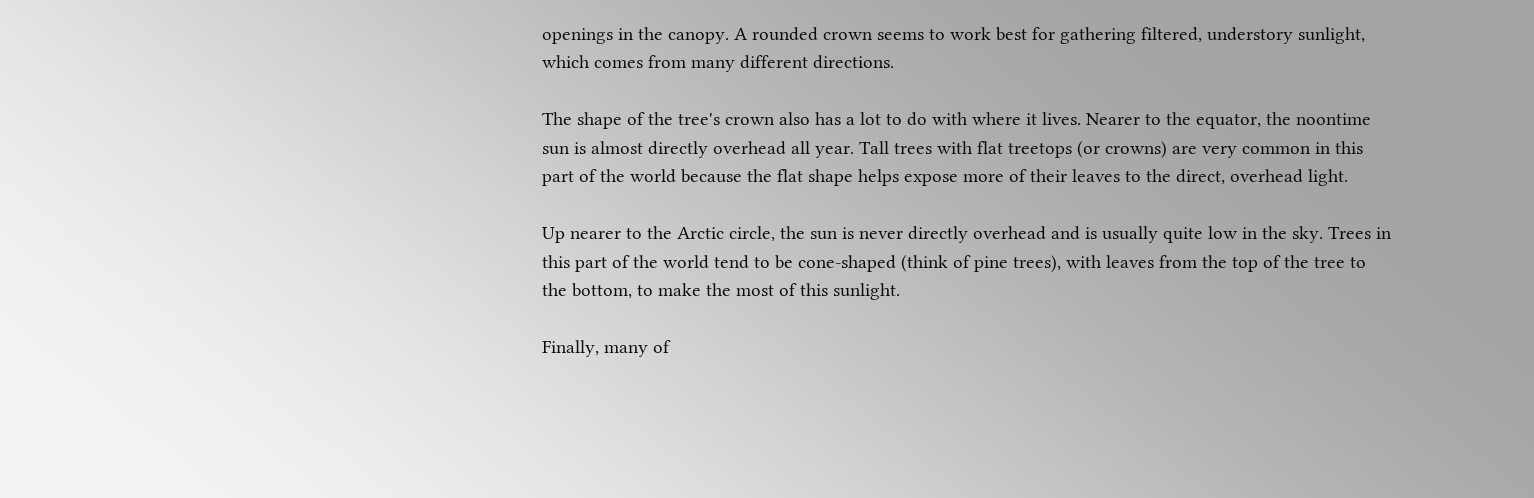openings in the canopy. A rounded crown seems to work best for gathering filtered, understory sunlight, which comes from many different directions.

The shape of the tree's crown also has a lot to do with where it lives. Nearer to the equator, the noontime sun is almost directly overhead all year. Tall trees with flat treetops (or crowns) are very common in this part of the world because the flat shape helps expose more of their leaves to the direct, overhead light.

Up nearer to the Arctic circle, the sun is never directly overhead and is usually quite low in the sky. Trees in this part of the world tend to be cone-shaped (think of pine trees), with leaves from the top of the tree to the bottom, to make the most of this sunlight.

Finally, many of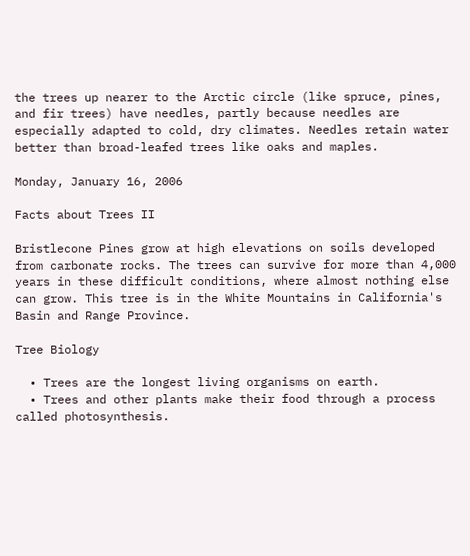the trees up nearer to the Arctic circle (like spruce, pines, and fir trees) have needles, partly because needles are especially adapted to cold, dry climates. Needles retain water better than broad-leafed trees like oaks and maples.

Monday, January 16, 2006

Facts about Trees II

Bristlecone Pines grow at high elevations on soils developed from carbonate rocks. The trees can survive for more than 4,000 years in these difficult conditions, where almost nothing else can grow. This tree is in the White Mountains in California's Basin and Range Province.

Tree Biology

  • Trees are the longest living organisms on earth.
  • Trees and other plants make their food through a process called photosynthesis.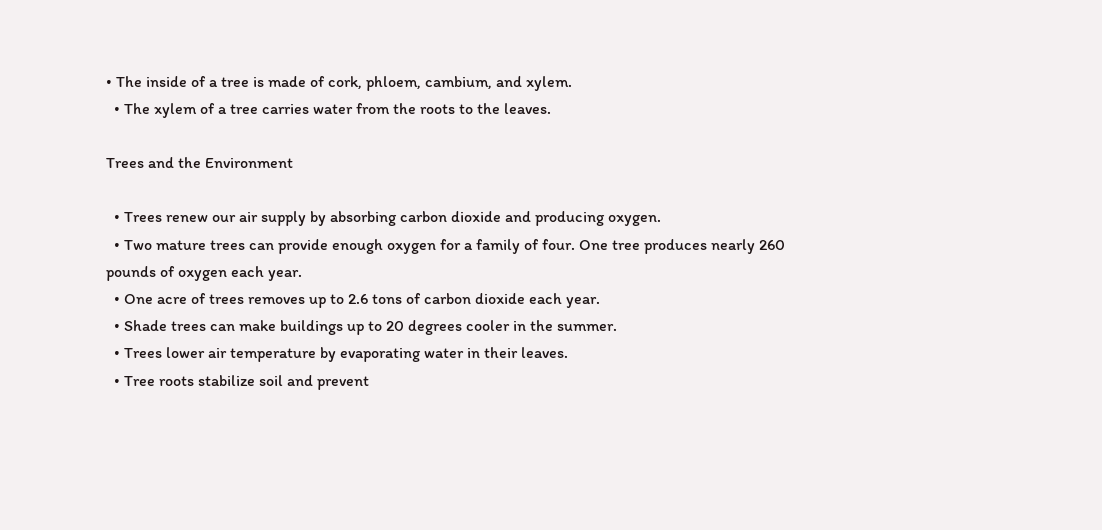• The inside of a tree is made of cork, phloem, cambium, and xylem.
  • The xylem of a tree carries water from the roots to the leaves.

Trees and the Environment

  • Trees renew our air supply by absorbing carbon dioxide and producing oxygen.
  • Two mature trees can provide enough oxygen for a family of four. One tree produces nearly 260 pounds of oxygen each year.
  • One acre of trees removes up to 2.6 tons of carbon dioxide each year.
  • Shade trees can make buildings up to 20 degrees cooler in the summer.
  • Trees lower air temperature by evaporating water in their leaves.
  • Tree roots stabilize soil and prevent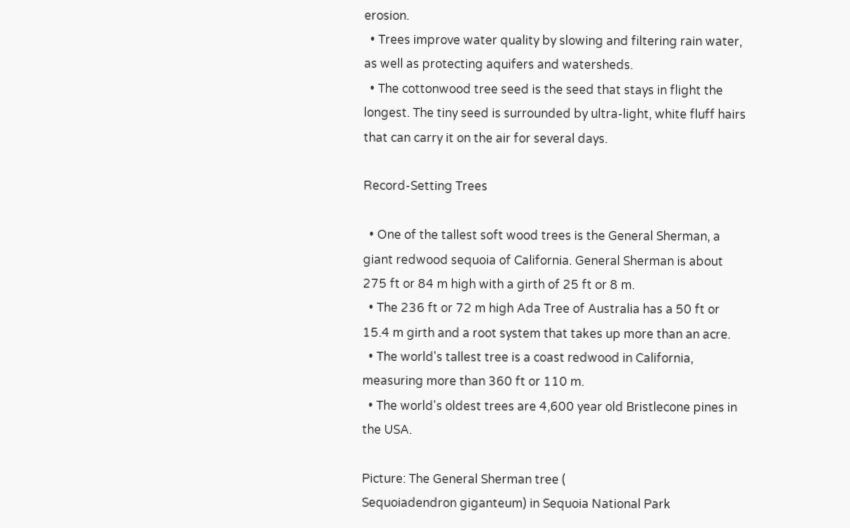erosion.
  • Trees improve water quality by slowing and filtering rain water, as well as protecting aquifers and watersheds.
  • The cottonwood tree seed is the seed that stays in flight the longest. The tiny seed is surrounded by ultra-light, white fluff hairs that can carry it on the air for several days.

Record-Setting Trees

  • One of the tallest soft wood trees is the General Sherman, a giant redwood sequoia of California. General Sherman is about 275 ft or 84 m high with a girth of 25 ft or 8 m.
  • The 236 ft or 72 m high Ada Tree of Australia has a 50 ft or 15.4 m girth and a root system that takes up more than an acre.
  • The world's tallest tree is a coast redwood in California, measuring more than 360 ft or 110 m.
  • The world's oldest trees are 4,600 year old Bristlecone pines in the USA.

Picture: The General Sherman tree (
Sequoiadendron giganteum) in Sequoia National Park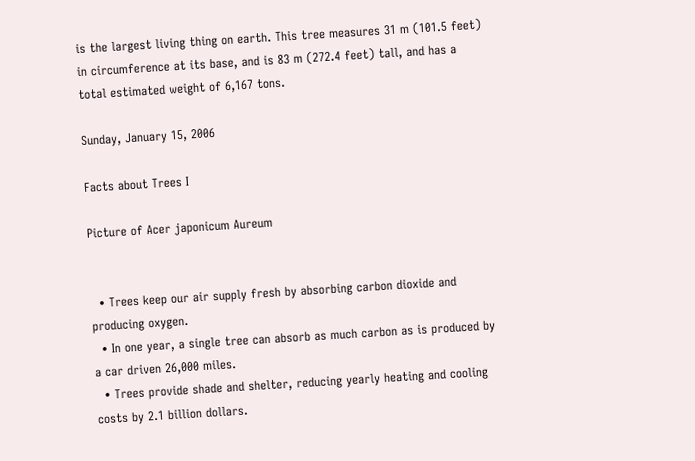is the largest living thing on earth. This tree measures 31 m (101.5 feet) in circumference at its base, and is 83 m (272.4 feet) tall, and has a total estimated weight of 6,167 tons.

Sunday, January 15, 2006

Facts about Trees I

Picture of Acer japonicum Aureum


  • Trees keep our air supply fresh by absorbing carbon dioxide and producing oxygen.
  • In one year, a single tree can absorb as much carbon as is produced by a car driven 26,000 miles.
  • Trees provide shade and shelter, reducing yearly heating and cooling costs by 2.1 billion dollars.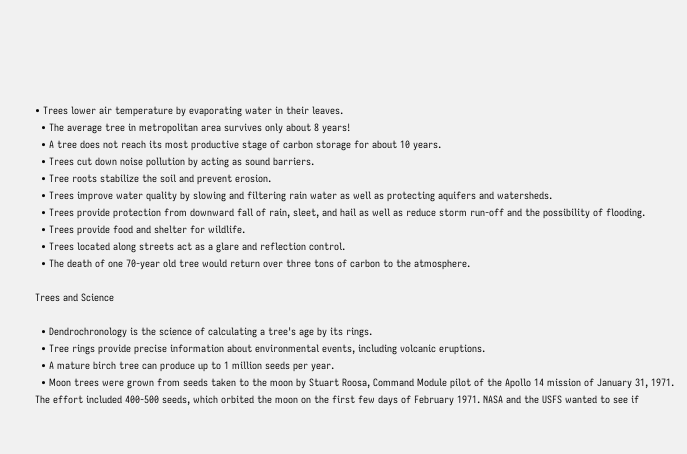• Trees lower air temperature by evaporating water in their leaves.
  • The average tree in metropolitan area survives only about 8 years!
  • A tree does not reach its most productive stage of carbon storage for about 10 years.
  • Trees cut down noise pollution by acting as sound barriers.
  • Tree roots stabilize the soil and prevent erosion.
  • Trees improve water quality by slowing and filtering rain water as well as protecting aquifers and watersheds.
  • Trees provide protection from downward fall of rain, sleet, and hail as well as reduce storm run-off and the possibility of flooding.
  • Trees provide food and shelter for wildlife.
  • Trees located along streets act as a glare and reflection control.
  • The death of one 70-year old tree would return over three tons of carbon to the atmosphere.

Trees and Science

  • Dendrochronology is the science of calculating a tree's age by its rings.
  • Tree rings provide precise information about environmental events, including volcanic eruptions.
  • A mature birch tree can produce up to 1 million seeds per year.
  • Moon trees were grown from seeds taken to the moon by Stuart Roosa, Command Module pilot of the Apollo 14 mission of January 31, 1971. The effort included 400-500 seeds, which orbited the moon on the first few days of February 1971. NASA and the USFS wanted to see if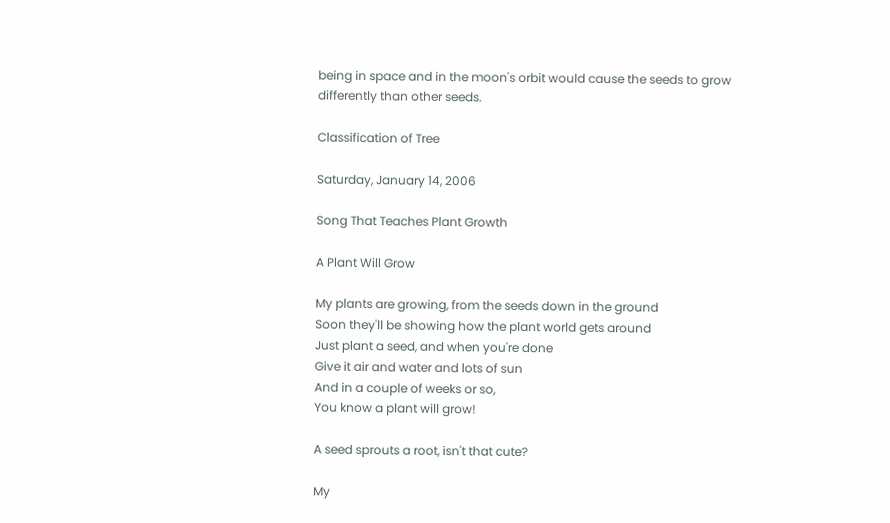being in space and in the moon's orbit would cause the seeds to grow differently than other seeds.

Classification of Tree

Saturday, January 14, 2006

Song That Teaches Plant Growth

A Plant Will Grow

My plants are growing, from the seeds down in the ground
Soon they'll be showing how the plant world gets around
Just plant a seed, and when you're done
Give it air and water and lots of sun
And in a couple of weeks or so,
You know a plant will grow!

A seed sprouts a root, isn't that cute?

My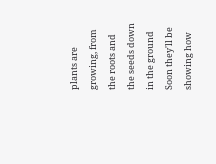plants are growing, from the roots and the seeds down in the ground
Soon they'll be showing how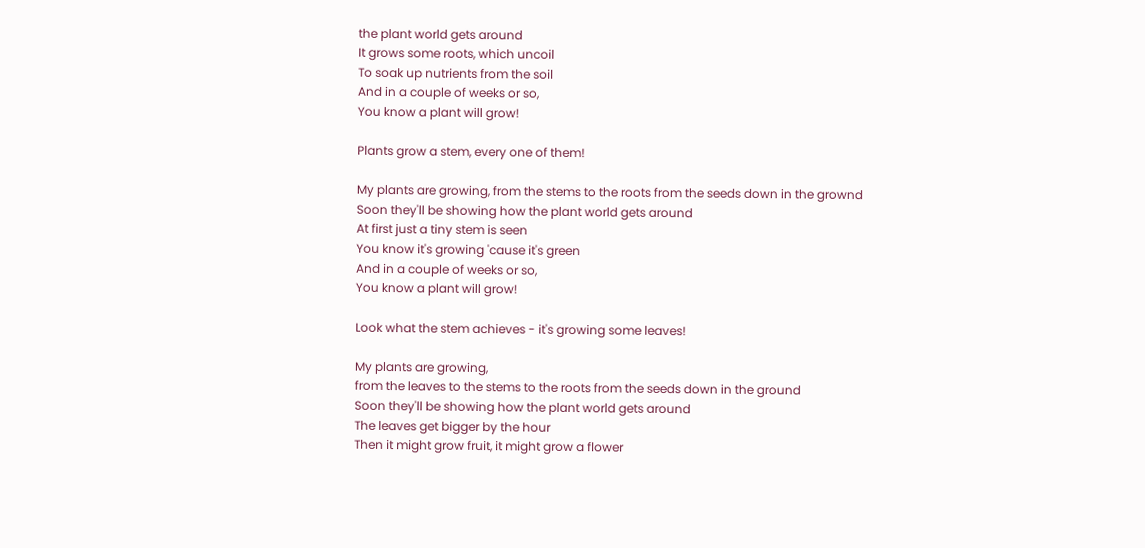the plant world gets around
It grows some roots, which uncoil
To soak up nutrients from the soil
And in a couple of weeks or so,
You know a plant will grow!

Plants grow a stem, every one of them!

My plants are growing, from the stems to the roots from the seeds down in the grownd
Soon they'll be showing how the plant world gets around
At first just a tiny stem is seen
You know it's growing 'cause it's green
And in a couple of weeks or so,
You know a plant will grow!

Look what the stem achieves - it's growing some leaves!

My plants are growing,
from the leaves to the stems to the roots from the seeds down in the ground
Soon they'll be showing how the plant world gets around
The leaves get bigger by the hour
Then it might grow fruit, it might grow a flower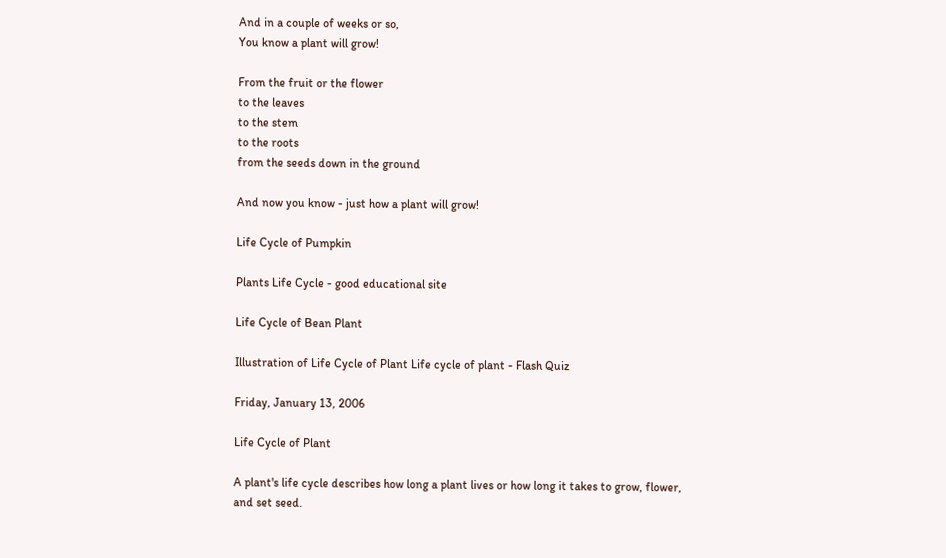And in a couple of weeks or so,
You know a plant will grow!

From the fruit or the flower
to the leaves
to the stem
to the roots
from the seeds down in the ground

And now you know - just how a plant will grow!

Life Cycle of Pumpkin

Plants Life Cycle - good educational site

Life Cycle of Bean Plant

Illustration of Life Cycle of Plant Life cycle of plant - Flash Quiz

Friday, January 13, 2006

Life Cycle of Plant

A plant's life cycle describes how long a plant lives or how long it takes to grow, flower, and set seed.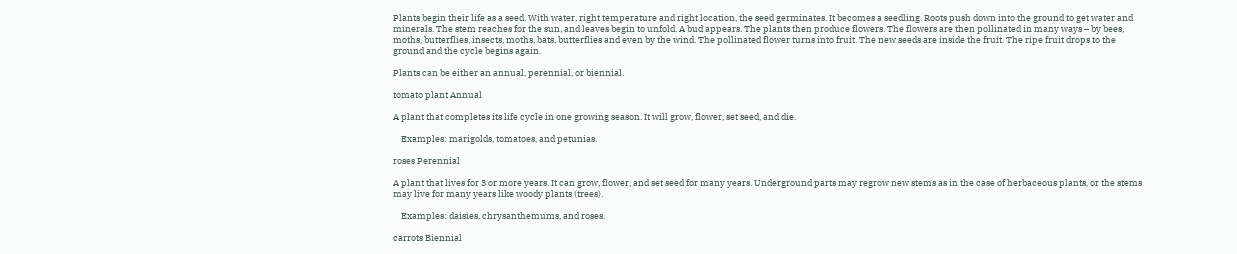Plants begin their life as a seed. With water, right temperature and right location, the seed germinates. It becomes a seedling. Roots push down into the ground to get water and minerals. The stem reaches for the sun, and leaves begin to unfold. A bud appears. The plants then produce flowers. The flowers are then pollinated in many ways – by bees, moths, butterflies, insects, moths, bats, butterflies and even by the wind. The pollinated flower turns into fruit. The new seeds are inside the fruit. The ripe fruit drops to the ground and the cycle begins again.

Plants can be either an annual, perennial, or biennial.

tomato plant Annual

A plant that completes its life cycle in one growing season. It will grow, flower, set seed, and die.

    Examples: marigolds, tomatoes, and petunias.

roses Perennial

A plant that lives for 3 or more years. It can grow, flower, and set seed for many years. Underground parts may regrow new stems as in the case of herbaceous plants, or the stems may live for many years like woody plants (trees).

    Examples: daisies, chrysanthemums, and roses.

carrots Biennial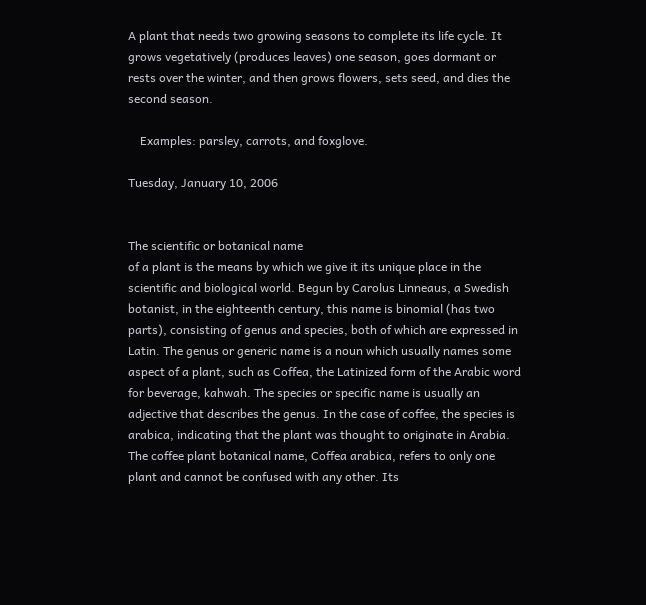A plant that needs two growing seasons to complete its life cycle. It grows vegetatively (produces leaves) one season, goes dormant or rests over the winter, and then grows flowers, sets seed, and dies the second season.

    Examples: parsley, carrots, and foxglove.

Tuesday, January 10, 2006


The scientific or botanical name
of a plant is the means by which we give it its unique place in the scientific and biological world. Begun by Carolus Linneaus, a Swedish botanist, in the eighteenth century, this name is binomial (has two parts), consisting of genus and species, both of which are expressed in Latin. The genus or generic name is a noun which usually names some aspect of a plant, such as Coffea, the Latinized form of the Arabic word for beverage, kahwah. The species or specific name is usually an adjective that describes the genus. In the case of coffee, the species is arabica, indicating that the plant was thought to originate in Arabia. The coffee plant botanical name, Coffea arabica, refers to only one plant and cannot be confused with any other. Its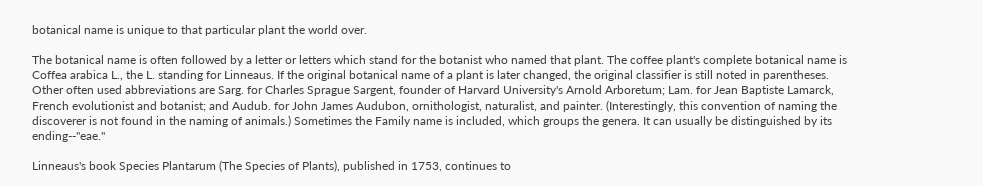botanical name is unique to that particular plant the world over.

The botanical name is often followed by a letter or letters which stand for the botanist who named that plant. The coffee plant's complete botanical name is Coffea arabica L., the L. standing for Linneaus. If the original botanical name of a plant is later changed, the original classifier is still noted in parentheses. Other often used abbreviations are Sarg. for Charles Sprague Sargent, founder of Harvard University's Arnold Arboretum; Lam. for Jean Baptiste Lamarck, French evolutionist and botanist; and Audub. for John James Audubon, ornithologist, naturalist, and painter. (Interestingly, this convention of naming the discoverer is not found in the naming of animals.) Sometimes the Family name is included, which groups the genera. It can usually be distinguished by its ending--"eae."

Linneaus's book Species Plantarum (The Species of Plants), published in 1753, continues to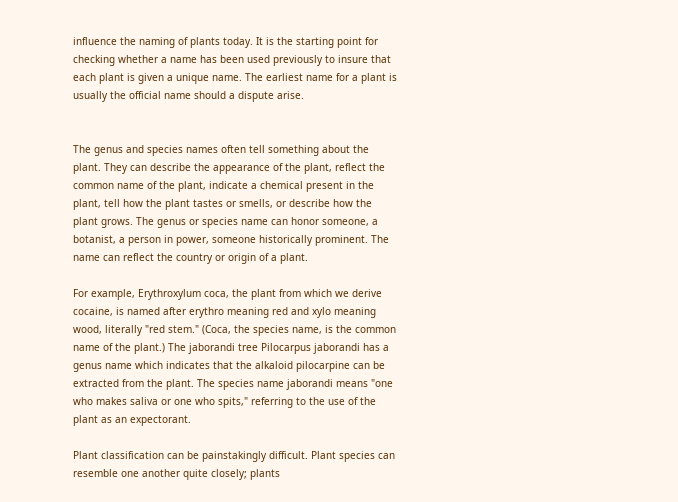influence the naming of plants today. It is the starting point for checking whether a name has been used previously to insure that each plant is given a unique name. The earliest name for a plant is usually the official name should a dispute arise.


The genus and species names often tell something about the plant. They can describe the appearance of the plant, reflect the common name of the plant, indicate a chemical present in the plant, tell how the plant tastes or smells, or describe how the plant grows. The genus or species name can honor someone, a botanist, a person in power, someone historically prominent. The name can reflect the country or origin of a plant.

For example, Erythroxylum coca, the plant from which we derive cocaine, is named after erythro meaning red and xylo meaning wood, literally "red stem." (Coca, the species name, is the common name of the plant.) The jaborandi tree Pilocarpus jaborandi has a genus name which indicates that the alkaloid pilocarpine can be extracted from the plant. The species name jaborandi means "one who makes saliva or one who spits," referring to the use of the plant as an expectorant.

Plant classification can be painstakingly difficult. Plant species can resemble one another quite closely; plants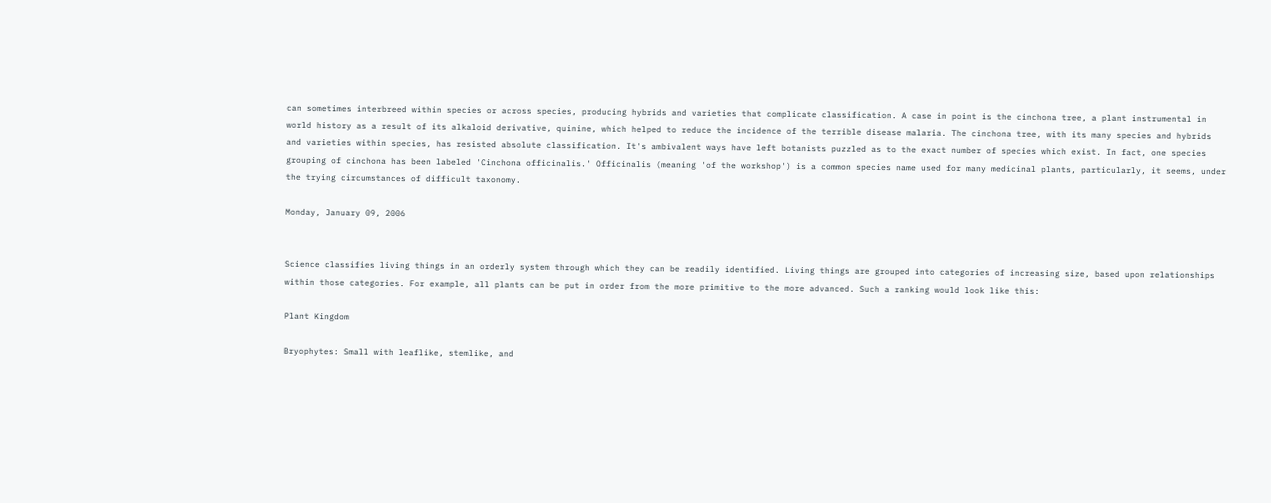can sometimes interbreed within species or across species, producing hybrids and varieties that complicate classification. A case in point is the cinchona tree, a plant instrumental in world history as a result of its alkaloid derivative, quinine, which helped to reduce the incidence of the terrible disease malaria. The cinchona tree, with its many species and hybrids and varieties within species, has resisted absolute classification. It's ambivalent ways have left botanists puzzled as to the exact number of species which exist. In fact, one species grouping of cinchona has been labeled 'Cinchona officinalis.' Officinalis (meaning 'of the workshop') is a common species name used for many medicinal plants, particularly, it seems, under the trying circumstances of difficult taxonomy.

Monday, January 09, 2006


Science classifies living things in an orderly system through which they can be readily identified. Living things are grouped into categories of increasing size, based upon relationships within those categories. For example, all plants can be put in order from the more primitive to the more advanced. Such a ranking would look like this:

Plant Kingdom

Bryophytes: Small with leaflike, stemlike, and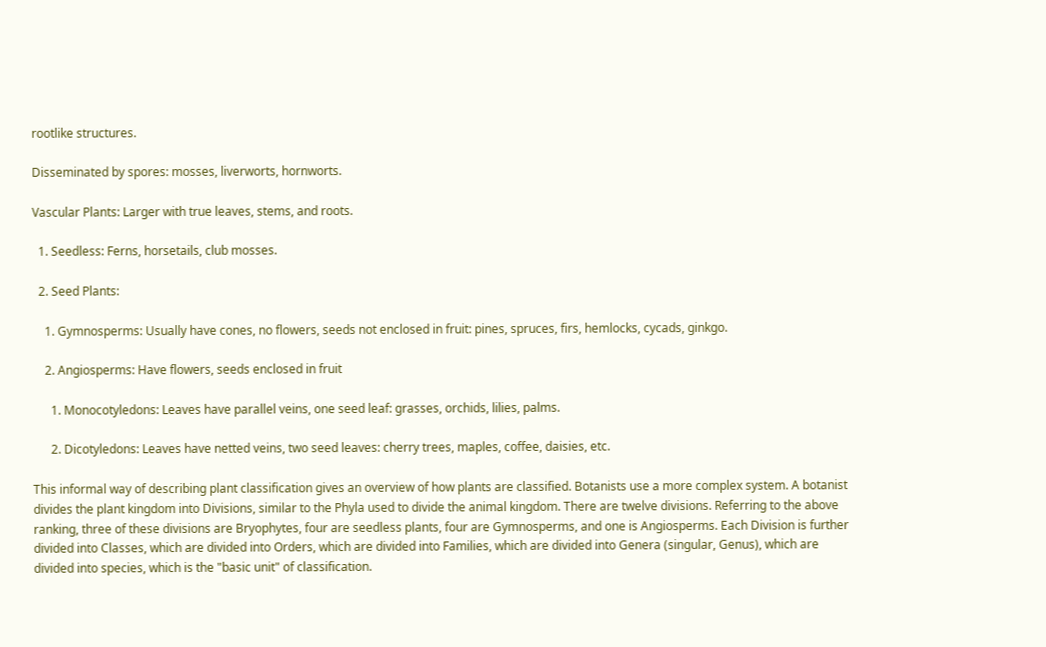rootlike structures.

Disseminated by spores: mosses, liverworts, hornworts.

Vascular Plants: Larger with true leaves, stems, and roots.

  1. Seedless: Ferns, horsetails, club mosses.

  2. Seed Plants:

    1. Gymnosperms: Usually have cones, no flowers, seeds not enclosed in fruit: pines, spruces, firs, hemlocks, cycads, ginkgo.

    2. Angiosperms: Have flowers, seeds enclosed in fruit

      1. Monocotyledons: Leaves have parallel veins, one seed leaf: grasses, orchids, lilies, palms.

      2. Dicotyledons: Leaves have netted veins, two seed leaves: cherry trees, maples, coffee, daisies, etc.

This informal way of describing plant classification gives an overview of how plants are classified. Botanists use a more complex system. A botanist divides the plant kingdom into Divisions, similar to the Phyla used to divide the animal kingdom. There are twelve divisions. Referring to the above ranking, three of these divisions are Bryophytes, four are seedless plants, four are Gymnosperms, and one is Angiosperms. Each Division is further divided into Classes, which are divided into Orders, which are divided into Families, which are divided into Genera (singular, Genus), which are divided into species, which is the "basic unit" of classification.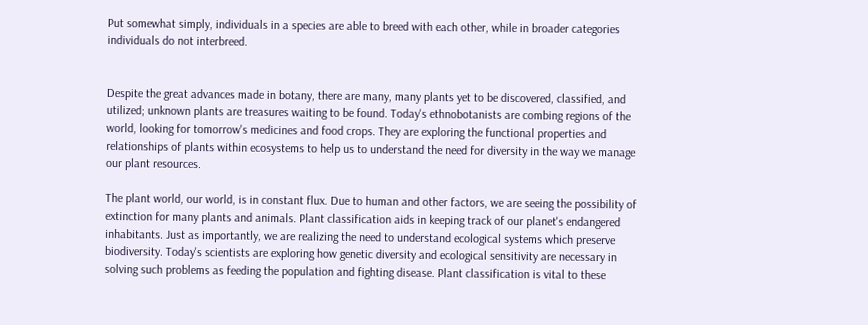Put somewhat simply, individuals in a species are able to breed with each other, while in broader categories individuals do not interbreed.


Despite the great advances made in botany, there are many, many plants yet to be discovered, classified, and utilized; unknown plants are treasures waiting to be found. Today's ethnobotanists are combing regions of the world, looking for tomorrow's medicines and food crops. They are exploring the functional properties and relationships of plants within ecosystems to help us to understand the need for diversity in the way we manage our plant resources.

The plant world, our world, is in constant flux. Due to human and other factors, we are seeing the possibility of extinction for many plants and animals. Plant classification aids in keeping track of our planet's endangered inhabitants. Just as importantly, we are realizing the need to understand ecological systems which preserve biodiversity. Today's scientists are exploring how genetic diversity and ecological sensitivity are necessary in solving such problems as feeding the population and fighting disease. Plant classification is vital to these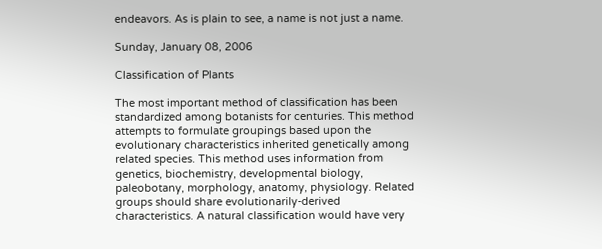endeavors. As is plain to see, a name is not just a name.

Sunday, January 08, 2006

Classification of Plants

The most important method of classification has been standardized among botanists for centuries. This method attempts to formulate groupings based upon the evolutionary characteristics inherited genetically among related species. This method uses information from genetics, biochemistry, developmental biology, paleobotany, morphology, anatomy, physiology. Related groups should share evolutionarily-derived characteristics. A natural classification would have very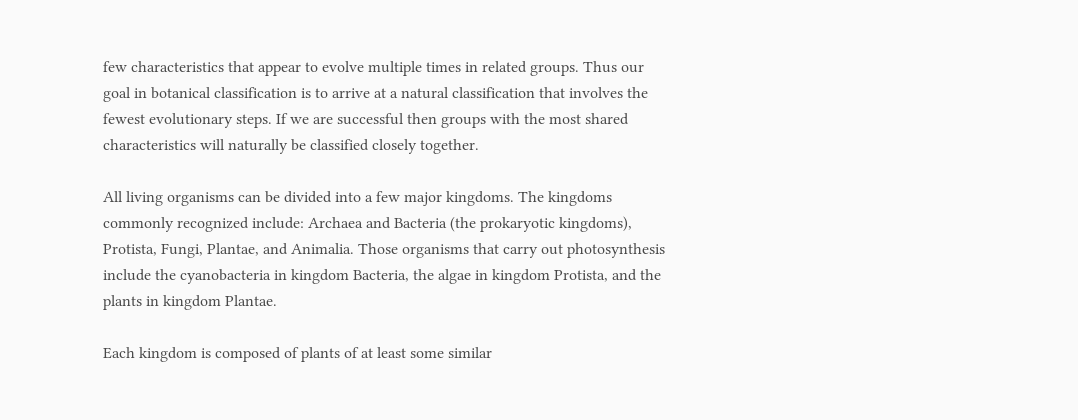few characteristics that appear to evolve multiple times in related groups. Thus our goal in botanical classification is to arrive at a natural classification that involves the fewest evolutionary steps. If we are successful then groups with the most shared characteristics will naturally be classified closely together.

All living organisms can be divided into a few major kingdoms. The kingdoms commonly recognized include: Archaea and Bacteria (the prokaryotic kingdoms), Protista, Fungi, Plantae, and Animalia. Those organisms that carry out photosynthesis include the cyanobacteria in kingdom Bacteria, the algae in kingdom Protista, and the plants in kingdom Plantae.

Each kingdom is composed of plants of at least some similar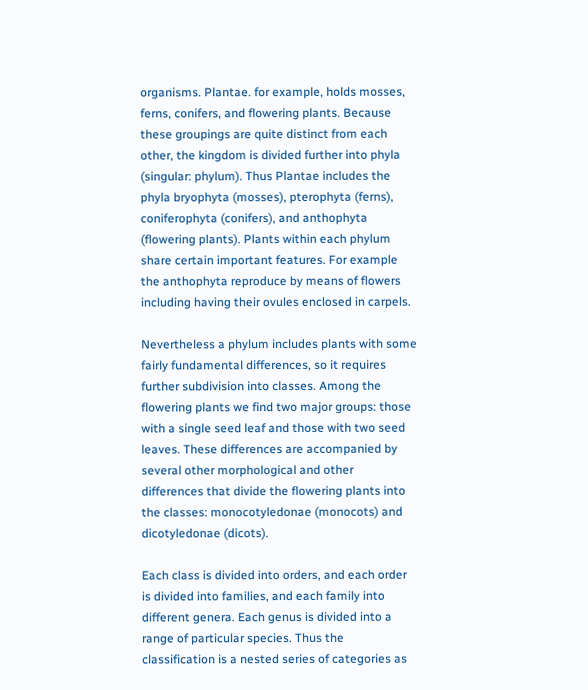organisms. Plantae. for example, holds mosses, ferns, conifers, and flowering plants. Because these groupings are quite distinct from each other, the kingdom is divided further into phyla (singular: phylum). Thus Plantae includes the phyla bryophyta (mosses), pterophyta (ferns), coniferophyta (conifers), and anthophyta (flowering plants). Plants within each phylum share certain important features. For example the anthophyta reproduce by means of flowers including having their ovules enclosed in carpels.

Nevertheless a phylum includes plants with some fairly fundamental differences, so it requires further subdivision into classes. Among the flowering plants we find two major groups: those with a single seed leaf and those with two seed leaves. These differences are accompanied by several other morphological and other differences that divide the flowering plants into the classes: monocotyledonae (monocots) and dicotyledonae (dicots).

Each class is divided into orders, and each order is divided into families, and each family into different genera. Each genus is divided into a range of particular species. Thus the classification is a nested series of categories as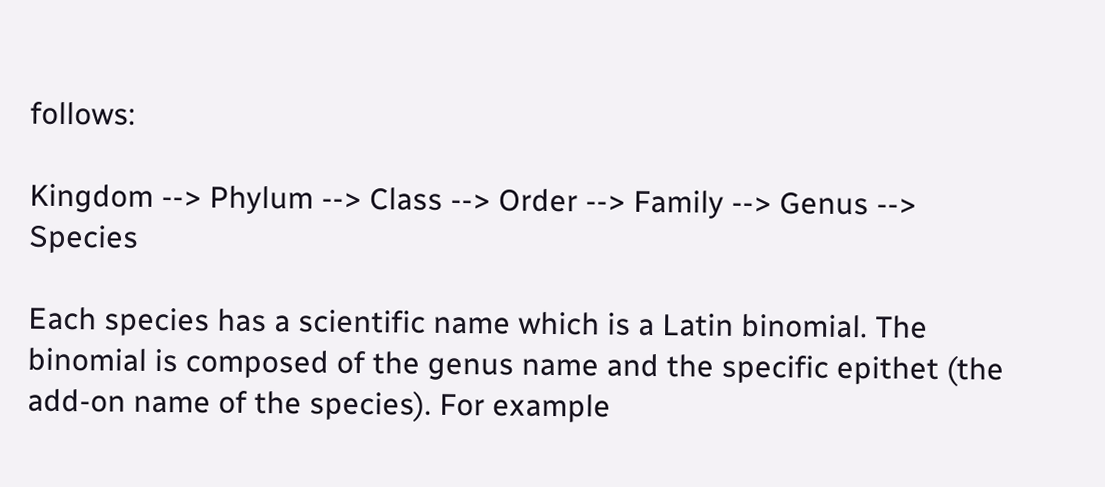follows:

Kingdom --> Phylum --> Class --> Order --> Family --> Genus --> Species

Each species has a scientific name which is a Latin binomial. The binomial is composed of the genus name and the specific epithet (the add-on name of the species). For example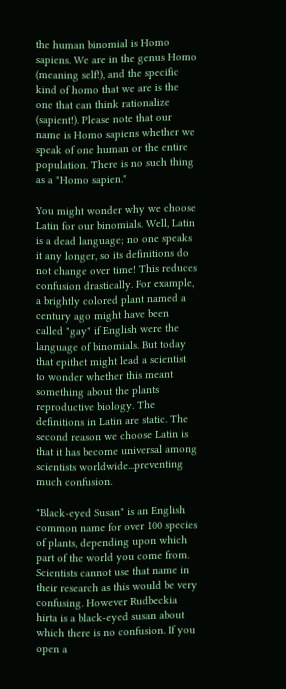the human binomial is Homo sapiens. We are in the genus Homo (meaning self!), and the specific kind of homo that we are is the one that can think rationalize (sapient!). Please note that our name is Homo sapiens whether we speak of one human or the entire population. There is no such thing as a "Homo sapien."

You might wonder why we choose Latin for our binomials. Well, Latin is a dead language; no one speaks it any longer, so its definitions do not change over time! This reduces confusion drastically. For example, a brightly colored plant named a century ago might have been called "gay" if English were the language of binomials. But today that epithet might lead a scientist to wonder whether this meant something about the plants reproductive biology. The definitions in Latin are static. The second reason we choose Latin is that it has become universal among scientists worldwide...preventing much confusion.

"Black-eyed Susan" is an English common name for over 100 species of plants, depending upon which part of the world you come from. Scientists cannot use that name in their research as this would be very confusing. However Rudbeckia hirta is a black-eyed susan about which there is no confusion. If you open a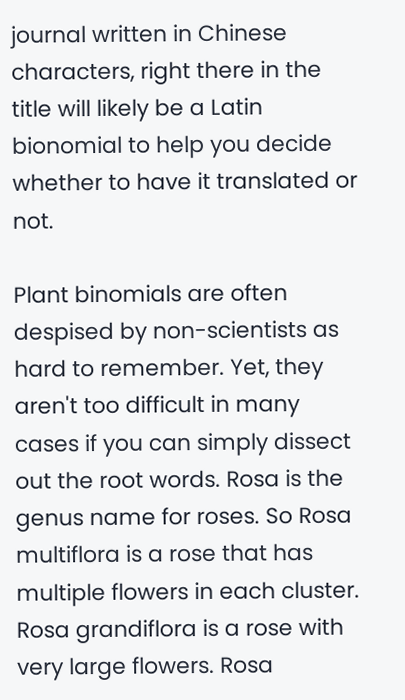journal written in Chinese characters, right there in the title will likely be a Latin bionomial to help you decide whether to have it translated or not.

Plant binomials are often despised by non-scientists as hard to remember. Yet, they aren't too difficult in many cases if you can simply dissect out the root words. Rosa is the genus name for roses. So Rosa multiflora is a rose that has multiple flowers in each cluster. Rosa grandiflora is a rose with very large flowers. Rosa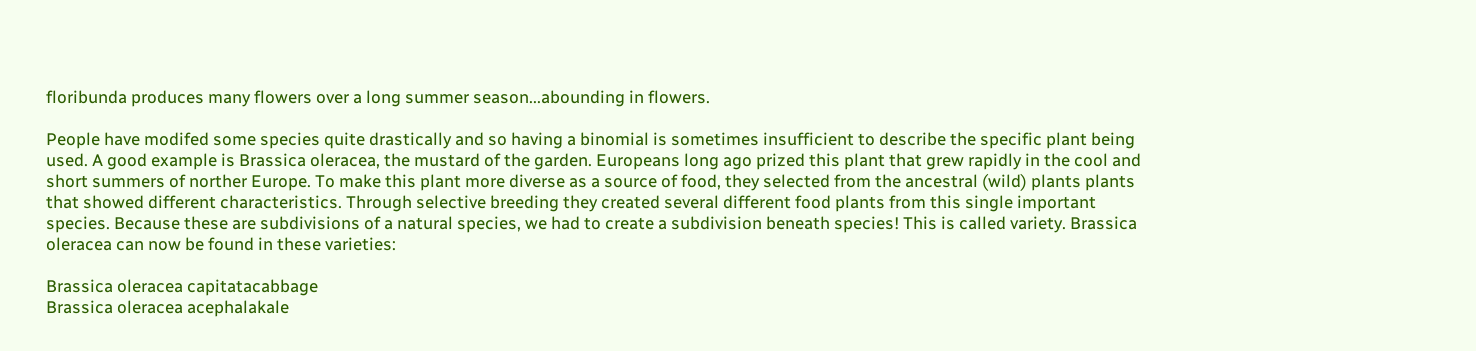floribunda produces many flowers over a long summer season...abounding in flowers.

People have modifed some species quite drastically and so having a binomial is sometimes insufficient to describe the specific plant being used. A good example is Brassica oleracea, the mustard of the garden. Europeans long ago prized this plant that grew rapidly in the cool and short summers of norther Europe. To make this plant more diverse as a source of food, they selected from the ancestral (wild) plants plants that showed different characteristics. Through selective breeding they created several different food plants from this single important species. Because these are subdivisions of a natural species, we had to create a subdivision beneath species! This is called variety. Brassica oleracea can now be found in these varieties:

Brassica oleracea capitatacabbage
Brassica oleracea acephalakale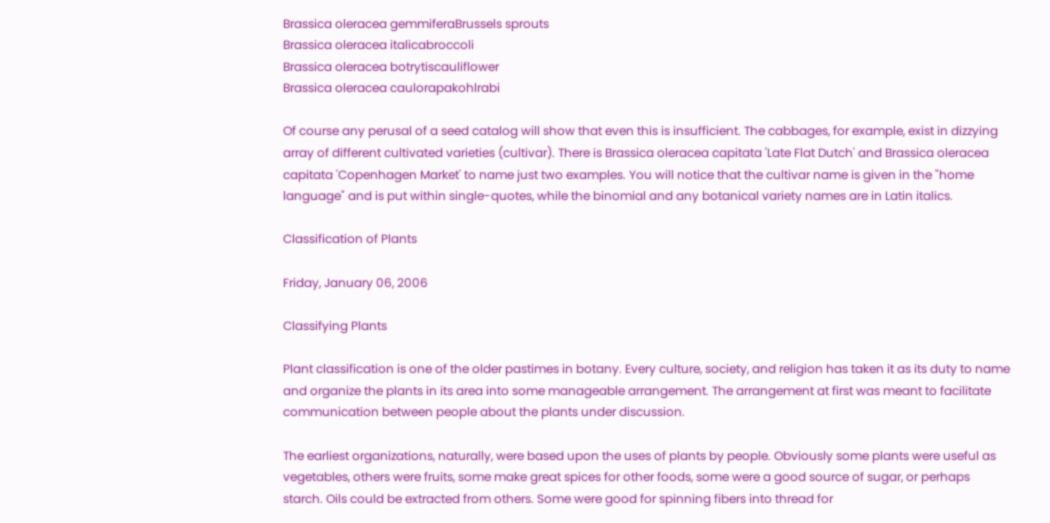Brassica oleracea gemmiferaBrussels sprouts
Brassica oleracea italicabroccoli
Brassica oleracea botrytiscauliflower
Brassica oleracea caulorapakohlrabi

Of course any perusal of a seed catalog will show that even this is insufficient. The cabbages, for example, exist in dizzying array of different cultivated varieties (cultivar). There is Brassica oleracea capitata 'Late Flat Dutch' and Brassica oleracea capitata 'Copenhagen Market' to name just two examples. You will notice that the cultivar name is given in the "home language" and is put within single-quotes, while the binomial and any botanical variety names are in Latin italics.

Classification of Plants

Friday, January 06, 2006

Classifying Plants

Plant classification is one of the older pastimes in botany. Every culture, society, and religion has taken it as its duty to name and organize the plants in its area into some manageable arrangement. The arrangement at first was meant to facilitate communication between people about the plants under discussion.

The earliest organizations, naturally, were based upon the uses of plants by people. Obviously some plants were useful as vegetables, others were fruits, some make great spices for other foods, some were a good source of sugar, or perhaps starch. Oils could be extracted from others. Some were good for spinning fibers into thread for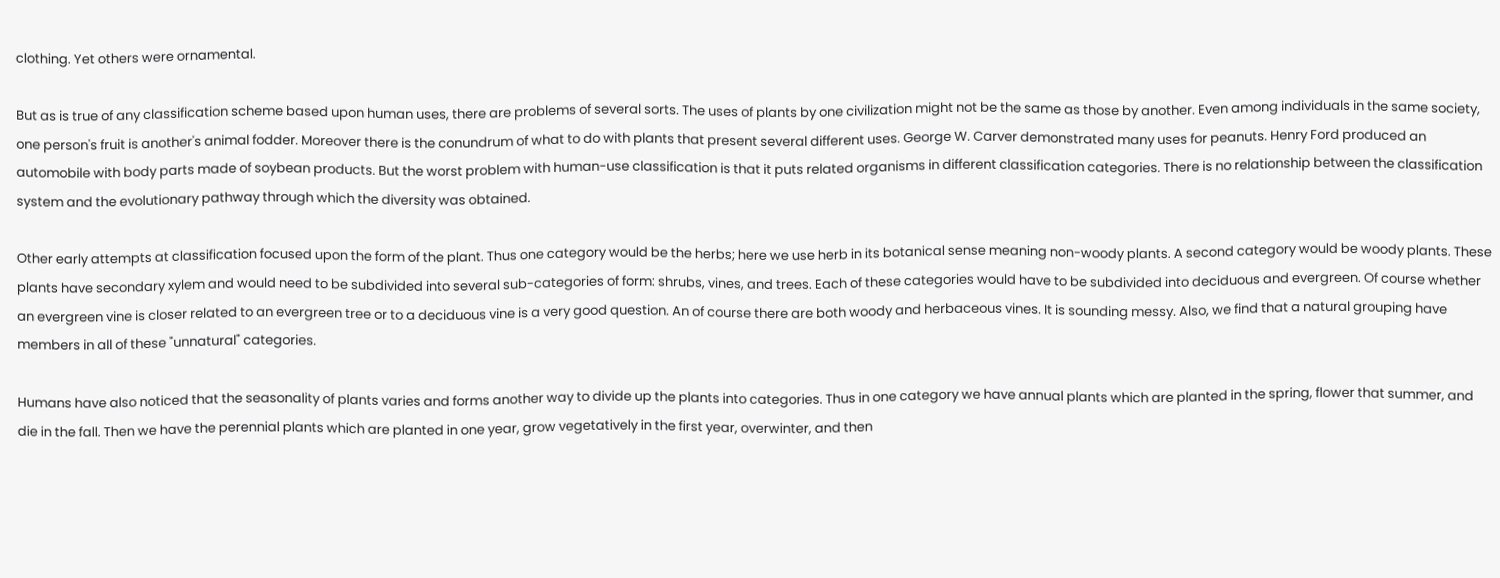clothing. Yet others were ornamental.

But as is true of any classification scheme based upon human uses, there are problems of several sorts. The uses of plants by one civilization might not be the same as those by another. Even among individuals in the same society, one person's fruit is another's animal fodder. Moreover there is the conundrum of what to do with plants that present several different uses. George W. Carver demonstrated many uses for peanuts. Henry Ford produced an automobile with body parts made of soybean products. But the worst problem with human-use classification is that it puts related organisms in different classification categories. There is no relationship between the classification system and the evolutionary pathway through which the diversity was obtained.

Other early attempts at classification focused upon the form of the plant. Thus one category would be the herbs; here we use herb in its botanical sense meaning non-woody plants. A second category would be woody plants. These plants have secondary xylem and would need to be subdivided into several sub-categories of form: shrubs, vines, and trees. Each of these categories would have to be subdivided into deciduous and evergreen. Of course whether an evergreen vine is closer related to an evergreen tree or to a deciduous vine is a very good question. An of course there are both woody and herbaceous vines. It is sounding messy. Also, we find that a natural grouping have members in all of these "unnatural" categories.

Humans have also noticed that the seasonality of plants varies and forms another way to divide up the plants into categories. Thus in one category we have annual plants which are planted in the spring, flower that summer, and die in the fall. Then we have the perennial plants which are planted in one year, grow vegetatively in the first year, overwinter, and then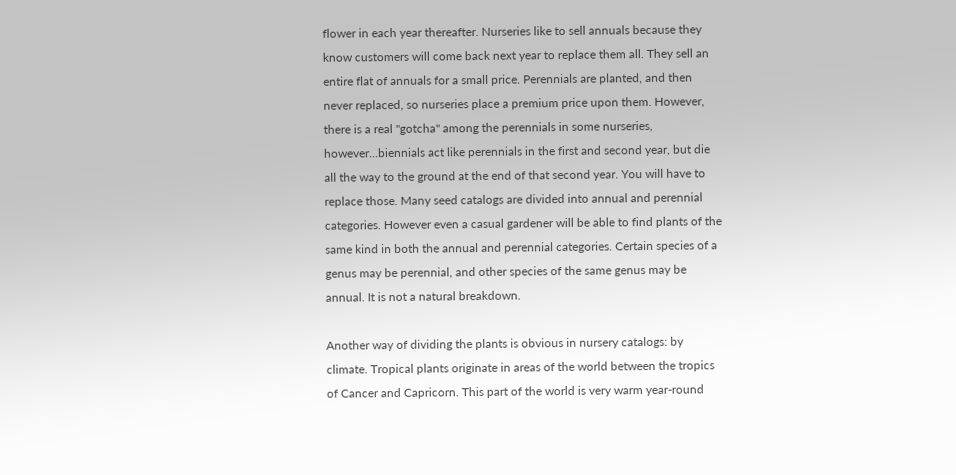flower in each year thereafter. Nurseries like to sell annuals because they know customers will come back next year to replace them all. They sell an entire flat of annuals for a small price. Perennials are planted, and then never replaced, so nurseries place a premium price upon them. However, there is a real "gotcha" among the perennials in some nurseries, however...biennials act like perennials in the first and second year, but die all the way to the ground at the end of that second year. You will have to replace those. Many seed catalogs are divided into annual and perennial categories. However even a casual gardener will be able to find plants of the same kind in both the annual and perennial categories. Certain species of a genus may be perennial, and other species of the same genus may be annual. It is not a natural breakdown.

Another way of dividing the plants is obvious in nursery catalogs: by climate. Tropical plants originate in areas of the world between the tropics of Cancer and Capricorn. This part of the world is very warm year-round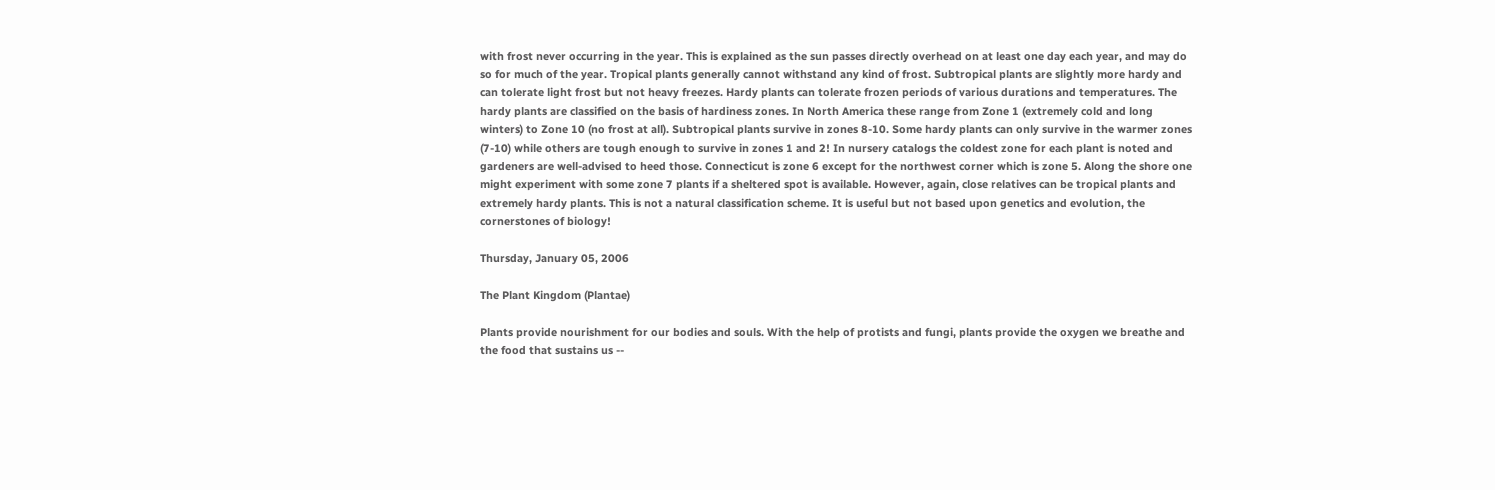with frost never occurring in the year. This is explained as the sun passes directly overhead on at least one day each year, and may do so for much of the year. Tropical plants generally cannot withstand any kind of frost. Subtropical plants are slightly more hardy and can tolerate light frost but not heavy freezes. Hardy plants can tolerate frozen periods of various durations and temperatures. The hardy plants are classified on the basis of hardiness zones. In North America these range from Zone 1 (extremely cold and long winters) to Zone 10 (no frost at all). Subtropical plants survive in zones 8-10. Some hardy plants can only survive in the warmer zones (7-10) while others are tough enough to survive in zones 1 and 2! In nursery catalogs the coldest zone for each plant is noted and gardeners are well-advised to heed those. Connecticut is zone 6 except for the northwest corner which is zone 5. Along the shore one might experiment with some zone 7 plants if a sheltered spot is available. However, again, close relatives can be tropical plants and extremely hardy plants. This is not a natural classification scheme. It is useful but not based upon genetics and evolution, the cornerstones of biology!

Thursday, January 05, 2006

The Plant Kingdom (Plantae)

Plants provide nourishment for our bodies and souls. With the help of protists and fungi, plants provide the oxygen we breathe and the food that sustains us --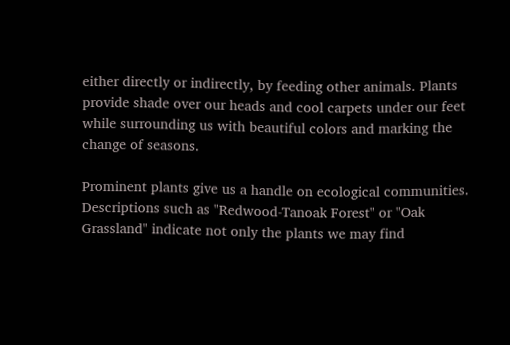either directly or indirectly, by feeding other animals. Plants provide shade over our heads and cool carpets under our feet while surrounding us with beautiful colors and marking the change of seasons.

Prominent plants give us a handle on ecological communities. Descriptions such as "Redwood-Tanoak Forest" or "Oak Grassland" indicate not only the plants we may find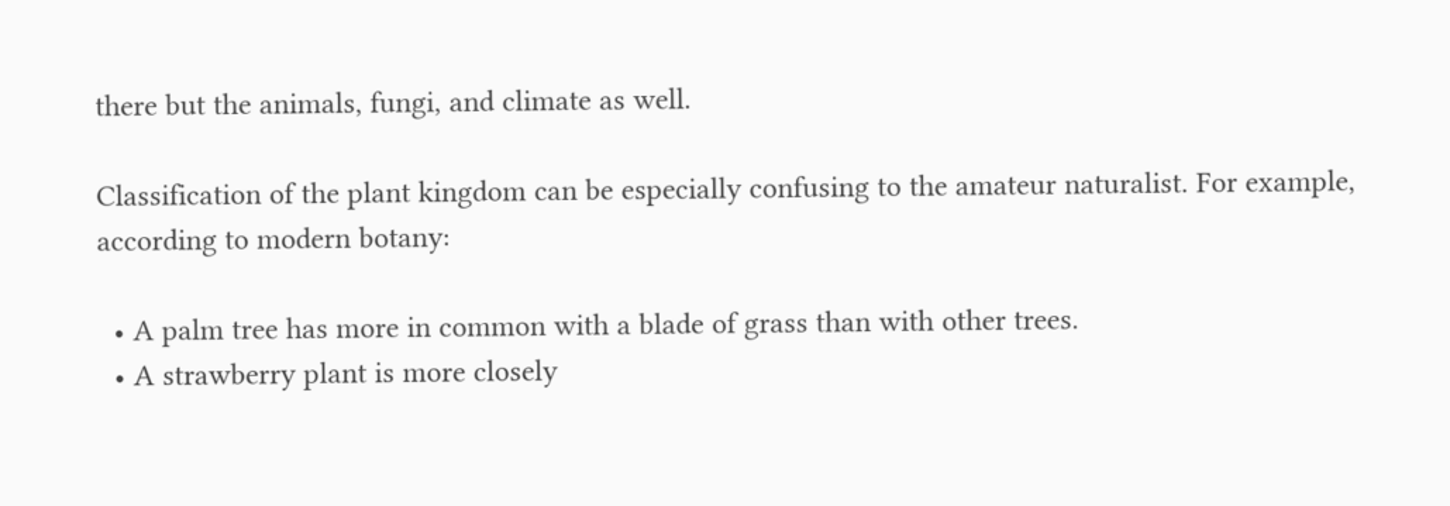there but the animals, fungi, and climate as well.

Classification of the plant kingdom can be especially confusing to the amateur naturalist. For example, according to modern botany:

  • A palm tree has more in common with a blade of grass than with other trees.
  • A strawberry plant is more closely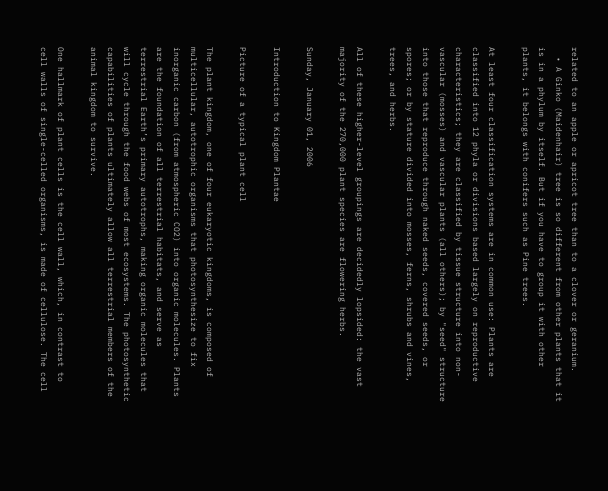related to an apple or apricot tree than to a clover or geranium.
  • A Ginko (Maidenhair) tree is so different from other plants that it is in a phylum by itself. But if you have to group it with other plants, it belongs with conifers such as Pine trees.

At least four classification systems are in common use: Plants are classified into 12 phyla or divisions based largely on reproductive characteristics; they are classified by tissue structure into non-vascular (mosses) and vascular plants (all others); by "seed" structure into those that reproduce through naked seeds, covered seeds, or spores; or by stature divided into mosses, ferns, shrubs and vines, trees, and herbs.

All of these higher-level groupings are decidedly lopsided: the vast majority of the 270,000 plant species are flowering herbs.

Sunday, January 01, 2006

Introduction to Kingdom Plantae

Picture of a typical plant cell

The plant kingdom, one of four eukaryotic kingdoms, is composed of multicellular, autotrophic organisms that photosynthesize to fix inorganic carbon (from atmospheric CO2) into organic molecules. Plants are the foundation of all terrestrial habitats, and serve as terrestrial Earth’s primary autotrophs, making organic molecules that will cycle through the food webs of most ecosystems. The photosynthetic capabilities of plants ultimately allow all terrestrial members of the animal kingdom to survive.

One hallmark of plant cells is the cell wall, which, in contrast to cell walls of single-celled organisms, is made of cellulose. The cell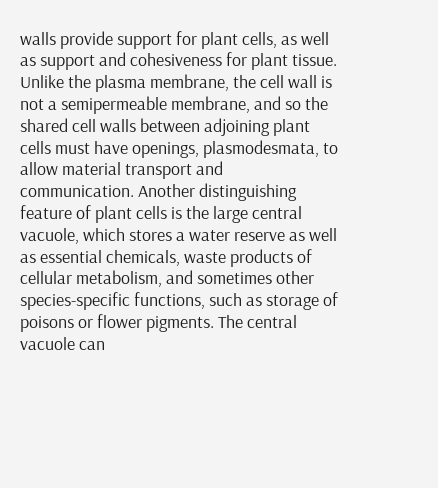walls provide support for plant cells, as well as support and cohesiveness for plant tissue. Unlike the plasma membrane, the cell wall is not a semipermeable membrane, and so the shared cell walls between adjoining plant cells must have openings, plasmodesmata, to allow material transport and communication. Another distinguishing feature of plant cells is the large central vacuole, which stores a water reserve as well as essential chemicals, waste products of cellular metabolism, and sometimes other species-specific functions, such as storage of poisons or flower pigments. The central vacuole can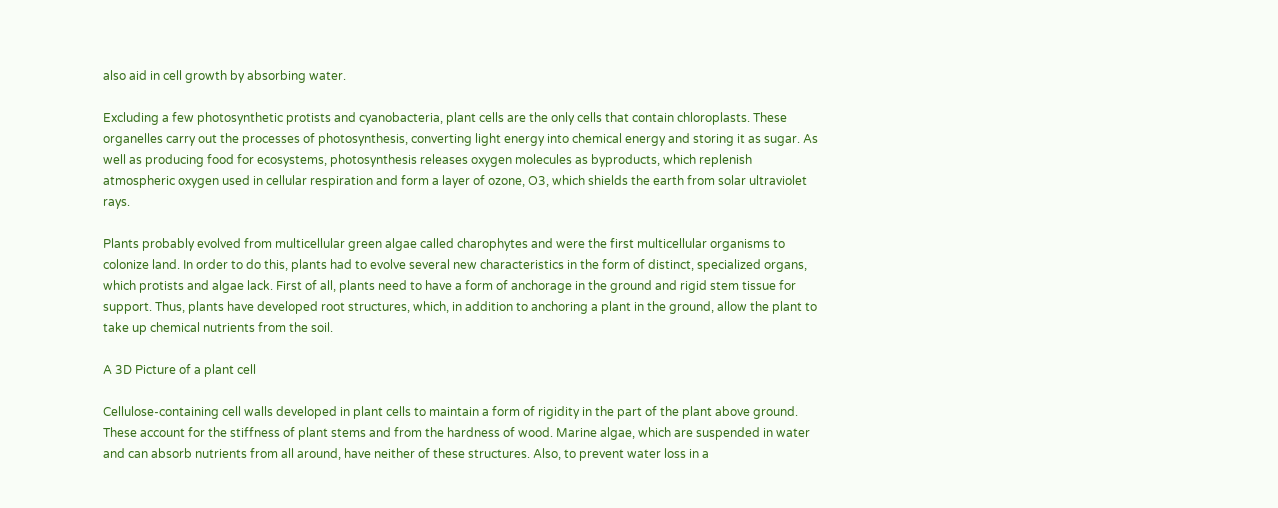also aid in cell growth by absorbing water.

Excluding a few photosynthetic protists and cyanobacteria, plant cells are the only cells that contain chloroplasts. These organelles carry out the processes of photosynthesis, converting light energy into chemical energy and storing it as sugar. As well as producing food for ecosystems, photosynthesis releases oxygen molecules as byproducts, which replenish atmospheric oxygen used in cellular respiration and form a layer of ozone, O3, which shields the earth from solar ultraviolet rays.

Plants probably evolved from multicellular green algae called charophytes and were the first multicellular organisms to colonize land. In order to do this, plants had to evolve several new characteristics in the form of distinct, specialized organs, which protists and algae lack. First of all, plants need to have a form of anchorage in the ground and rigid stem tissue for support. Thus, plants have developed root structures, which, in addition to anchoring a plant in the ground, allow the plant to take up chemical nutrients from the soil.

A 3D Picture of a plant cell

Cellulose-containing cell walls developed in plant cells to maintain a form of rigidity in the part of the plant above ground. These account for the stiffness of plant stems and from the hardness of wood. Marine algae, which are suspended in water and can absorb nutrients from all around, have neither of these structures. Also, to prevent water loss in a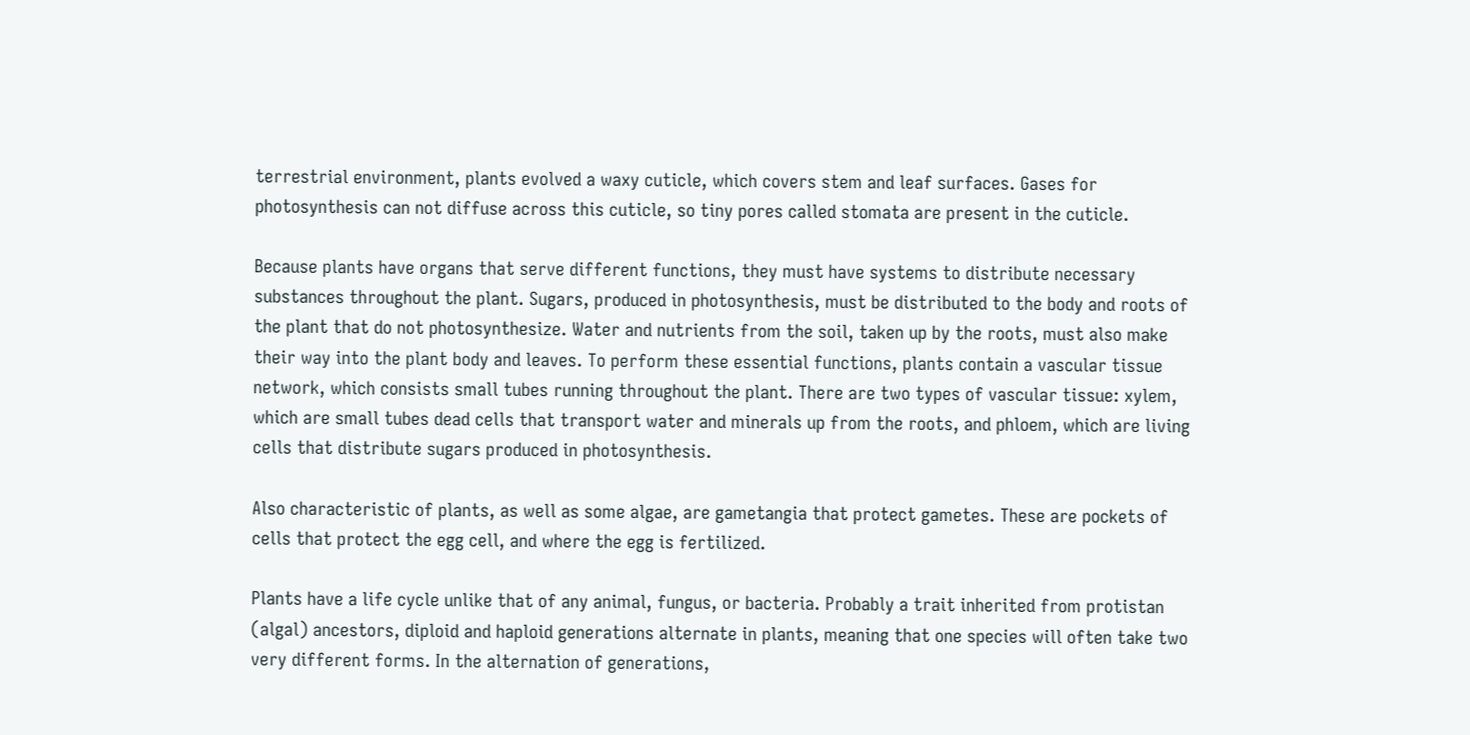terrestrial environment, plants evolved a waxy cuticle, which covers stem and leaf surfaces. Gases for photosynthesis can not diffuse across this cuticle, so tiny pores called stomata are present in the cuticle.

Because plants have organs that serve different functions, they must have systems to distribute necessary substances throughout the plant. Sugars, produced in photosynthesis, must be distributed to the body and roots of the plant that do not photosynthesize. Water and nutrients from the soil, taken up by the roots, must also make their way into the plant body and leaves. To perform these essential functions, plants contain a vascular tissue network, which consists small tubes running throughout the plant. There are two types of vascular tissue: xylem, which are small tubes dead cells that transport water and minerals up from the roots, and phloem, which are living cells that distribute sugars produced in photosynthesis.

Also characteristic of plants, as well as some algae, are gametangia that protect gametes. These are pockets of cells that protect the egg cell, and where the egg is fertilized.

Plants have a life cycle unlike that of any animal, fungus, or bacteria. Probably a trait inherited from protistan (algal) ancestors, diploid and haploid generations alternate in plants, meaning that one species will often take two very different forms. In the alternation of generations,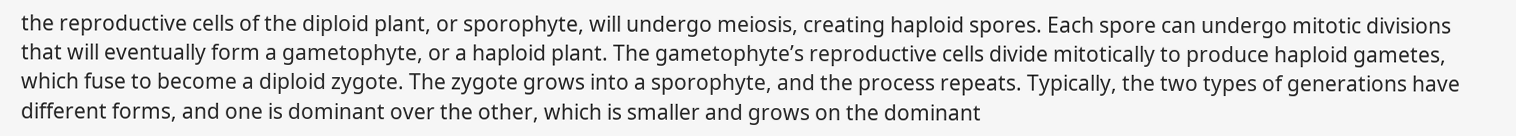the reproductive cells of the diploid plant, or sporophyte, will undergo meiosis, creating haploid spores. Each spore can undergo mitotic divisions that will eventually form a gametophyte, or a haploid plant. The gametophyte’s reproductive cells divide mitotically to produce haploid gametes, which fuse to become a diploid zygote. The zygote grows into a sporophyte, and the process repeats. Typically, the two types of generations have different forms, and one is dominant over the other, which is smaller and grows on the dominant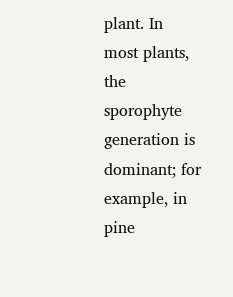plant. In most plants, the sporophyte generation is dominant; for example, in pine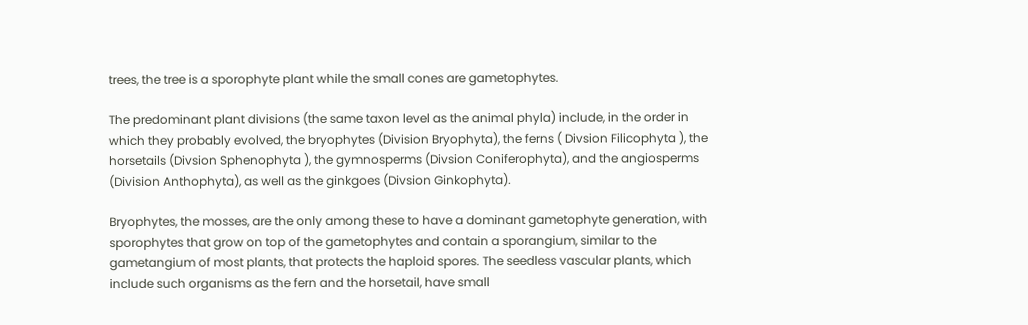trees, the tree is a sporophyte plant while the small cones are gametophytes.

The predominant plant divisions (the same taxon level as the animal phyla) include, in the order in which they probably evolved, the bryophytes (Division Bryophyta), the ferns ( Divsion Filicophyta ), the horsetails (Divsion Sphenophyta ), the gymnosperms (Divsion Coniferophyta), and the angiosperms (Division Anthophyta), as well as the ginkgoes (Divsion Ginkophyta).

Bryophytes, the mosses, are the only among these to have a dominant gametophyte generation, with sporophytes that grow on top of the gametophytes and contain a sporangium, similar to the gametangium of most plants, that protects the haploid spores. The seedless vascular plants, which include such organisms as the fern and the horsetail, have small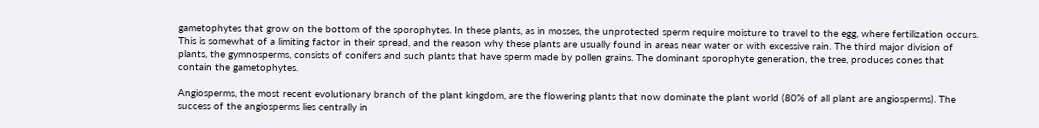gametophytes that grow on the bottom of the sporophytes. In these plants, as in mosses, the unprotected sperm require moisture to travel to the egg, where fertilization occurs. This is somewhat of a limiting factor in their spread, and the reason why these plants are usually found in areas near water or with excessive rain. The third major division of plants, the gymnosperms, consists of conifers and such plants that have sperm made by pollen grains. The dominant sporophyte generation, the tree, produces cones that contain the gametophytes.

Angiosperms, the most recent evolutionary branch of the plant kingdom, are the flowering plants that now dominate the plant world (80% of all plant are angiosperms). The success of the angiosperms lies centrally in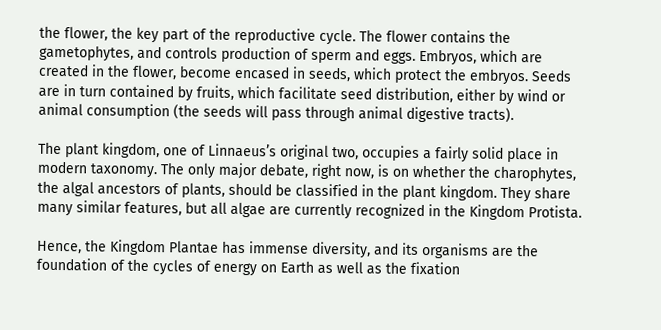the flower, the key part of the reproductive cycle. The flower contains the gametophytes, and controls production of sperm and eggs. Embryos, which are created in the flower, become encased in seeds, which protect the embryos. Seeds are in turn contained by fruits, which facilitate seed distribution, either by wind or animal consumption (the seeds will pass through animal digestive tracts).

The plant kingdom, one of Linnaeus’s original two, occupies a fairly solid place in modern taxonomy. The only major debate, right now, is on whether the charophytes, the algal ancestors of plants, should be classified in the plant kingdom. They share many similar features, but all algae are currently recognized in the Kingdom Protista.

Hence, the Kingdom Plantae has immense diversity, and its organisms are the foundation of the cycles of energy on Earth as well as the fixation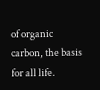of organic carbon, the basis for all life.